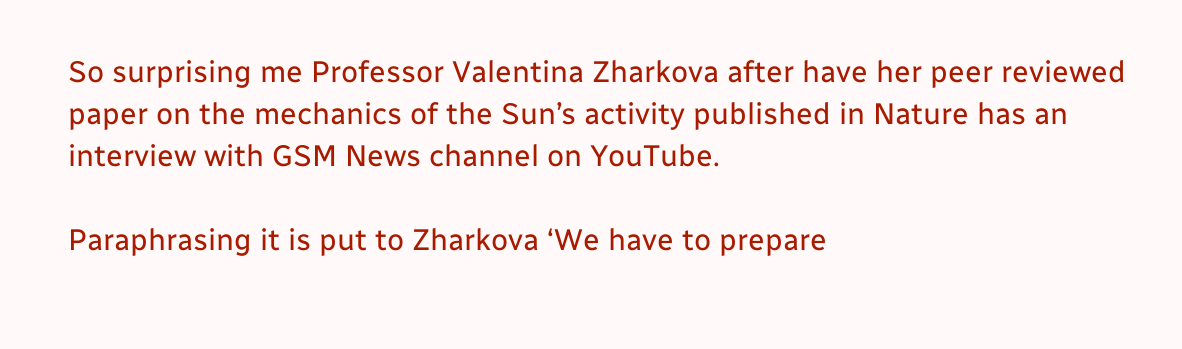So surprising me Professor Valentina Zharkova after have her peer reviewed paper on the mechanics of the Sun’s activity published in Nature has an interview with GSM News channel on YouTube.

Paraphrasing it is put to Zharkova ‘We have to prepare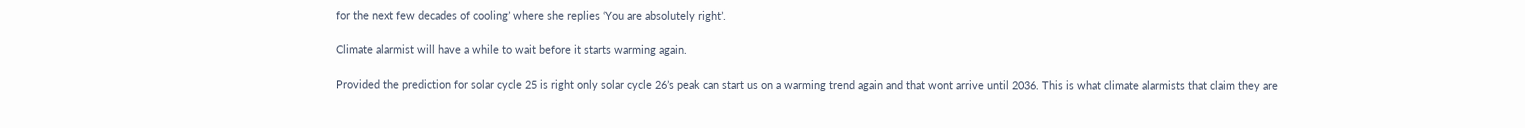for the next few decades of cooling’ where she replies ‘You are absolutely right’.

Climate alarmist will have a while to wait before it starts warming again.

Provided the prediction for solar cycle 25 is right only solar cycle 26’s peak can start us on a warming trend again and that wont arrive until 2036. This is what climate alarmists that claim they are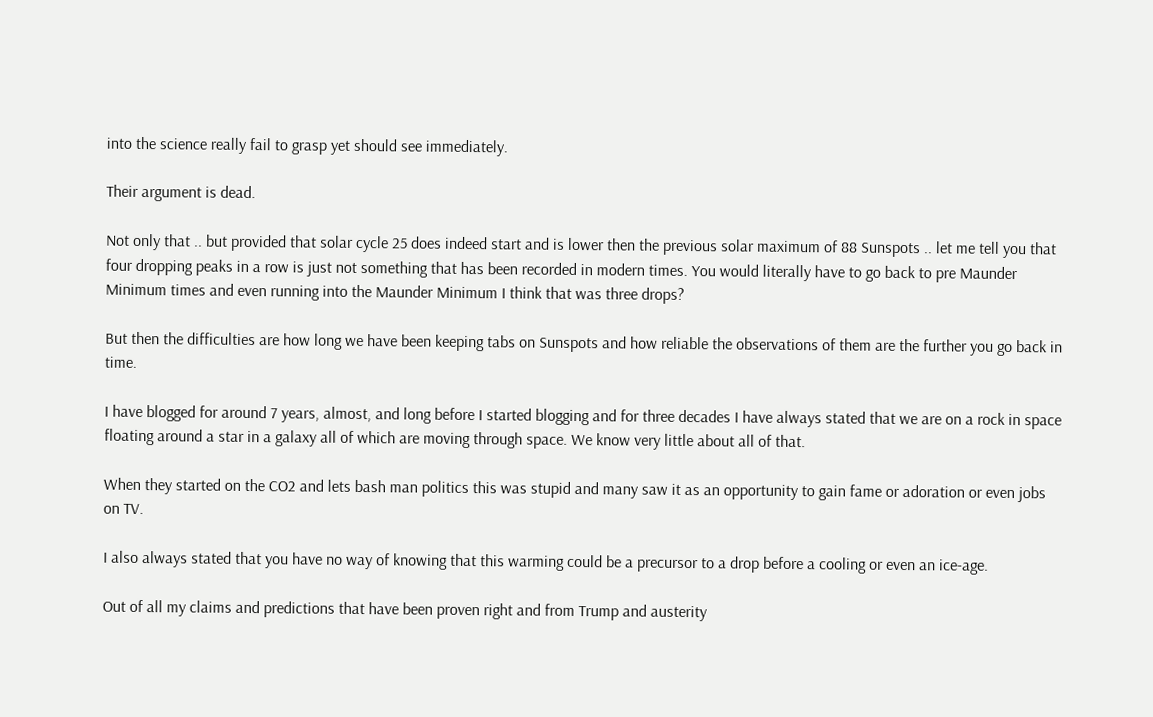into the science really fail to grasp yet should see immediately.

Their argument is dead.

Not only that .. but provided that solar cycle 25 does indeed start and is lower then the previous solar maximum of 88 Sunspots .. let me tell you that four dropping peaks in a row is just not something that has been recorded in modern times. You would literally have to go back to pre Maunder Minimum times and even running into the Maunder Minimum I think that was three drops?

But then the difficulties are how long we have been keeping tabs on Sunspots and how reliable the observations of them are the further you go back in time.

I have blogged for around 7 years, almost, and long before I started blogging and for three decades I have always stated that we are on a rock in space floating around a star in a galaxy all of which are moving through space. We know very little about all of that.

When they started on the CO2 and lets bash man politics this was stupid and many saw it as an opportunity to gain fame or adoration or even jobs on TV.

I also always stated that you have no way of knowing that this warming could be a precursor to a drop before a cooling or even an ice-age.

Out of all my claims and predictions that have been proven right and from Trump and austerity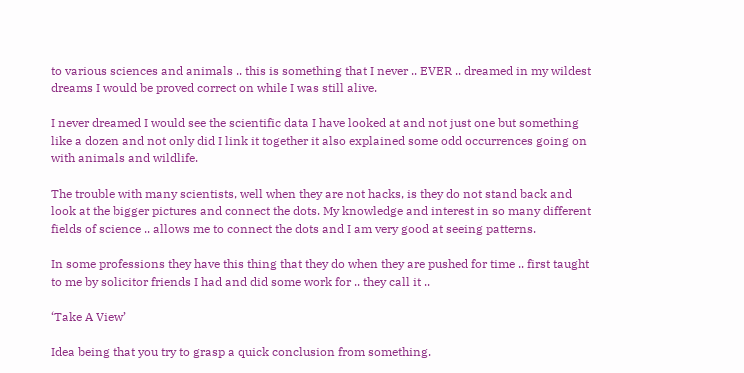to various sciences and animals .. this is something that I never .. EVER .. dreamed in my wildest dreams I would be proved correct on while I was still alive.

I never dreamed I would see the scientific data I have looked at and not just one but something like a dozen and not only did I link it together it also explained some odd occurrences going on with animals and wildlife.

The trouble with many scientists, well when they are not hacks, is they do not stand back and look at the bigger pictures and connect the dots. My knowledge and interest in so many different fields of science .. allows me to connect the dots and I am very good at seeing patterns.

In some professions they have this thing that they do when they are pushed for time .. first taught to me by solicitor friends I had and did some work for .. they call it ..

‘Take A View’

Idea being that you try to grasp a quick conclusion from something.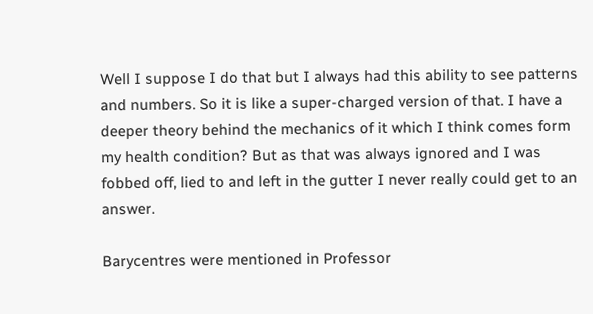Well I suppose I do that but I always had this ability to see patterns and numbers. So it is like a super-charged version of that. I have a deeper theory behind the mechanics of it which I think comes form my health condition? But as that was always ignored and I was fobbed off, lied to and left in the gutter I never really could get to an answer.

Barycentres were mentioned in Professor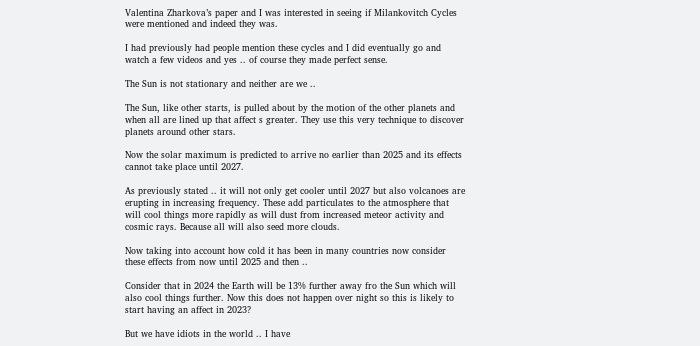Valentina Zharkova’s paper and I was interested in seeing if Milankovitch Cycles were mentioned and indeed they was.

I had previously had people mention these cycles and I did eventually go and watch a few videos and yes .. of course they made perfect sense.

The Sun is not stationary and neither are we ..

The Sun, like other starts, is pulled about by the motion of the other planets and when all are lined up that affect s greater. They use this very technique to discover planets around other stars.

Now the solar maximum is predicted to arrive no earlier than 2025 and its effects cannot take place until 2027.

As previously stated .. it will not only get cooler until 2027 but also volcanoes are erupting in increasing frequency. These add particulates to the atmosphere that will cool things more rapidly as will dust from increased meteor activity and cosmic rays. Because all will also seed more clouds.

Now taking into account how cold it has been in many countries now consider these effects from now until 2025 and then ..

Consider that in 2024 the Earth will be 13% further away fro the Sun which will also cool things further. Now this does not happen over night so this is likely to start having an affect in 2023?

But we have idiots in the world .. I have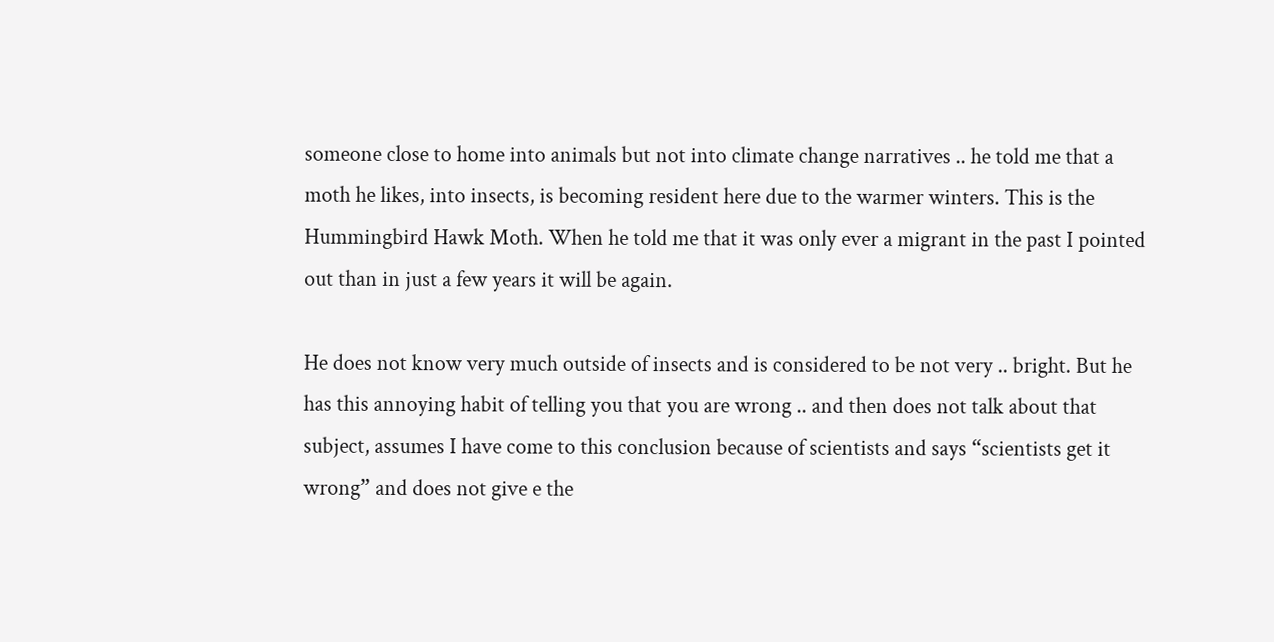someone close to home into animals but not into climate change narratives .. he told me that a moth he likes, into insects, is becoming resident here due to the warmer winters. This is the Hummingbird Hawk Moth. When he told me that it was only ever a migrant in the past I pointed out than in just a few years it will be again.

He does not know very much outside of insects and is considered to be not very .. bright. But he has this annoying habit of telling you that you are wrong .. and then does not talk about that subject, assumes I have come to this conclusion because of scientists and says “scientists get it wrong” and does not give e the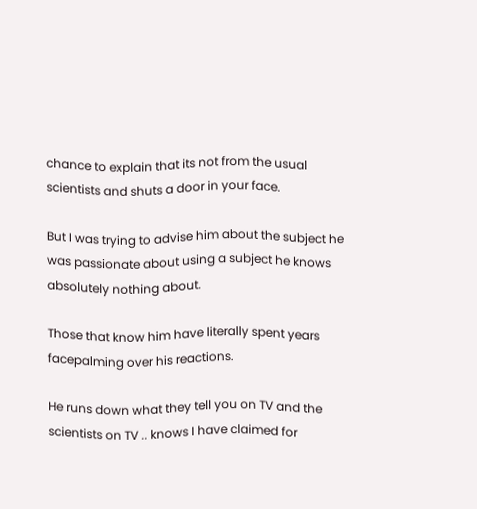chance to explain that its not from the usual scientists and shuts a door in your face.

But I was trying to advise him about the subject he was passionate about using a subject he knows absolutely nothing about.

Those that know him have literally spent years facepalming over his reactions.

He runs down what they tell you on TV and the scientists on TV .. knows I have claimed for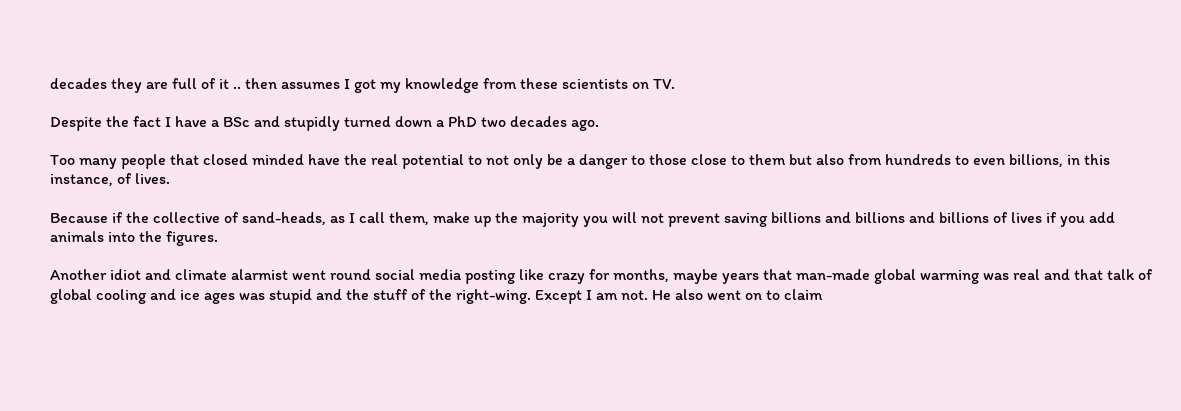decades they are full of it .. then assumes I got my knowledge from these scientists on TV.

Despite the fact I have a BSc and stupidly turned down a PhD two decades ago.

Too many people that closed minded have the real potential to not only be a danger to those close to them but also from hundreds to even billions, in this instance, of lives.

Because if the collective of sand-heads, as I call them, make up the majority you will not prevent saving billions and billions and billions of lives if you add animals into the figures.

Another idiot and climate alarmist went round social media posting like crazy for months, maybe years that man-made global warming was real and that talk of global cooling and ice ages was stupid and the stuff of the right-wing. Except I am not. He also went on to claim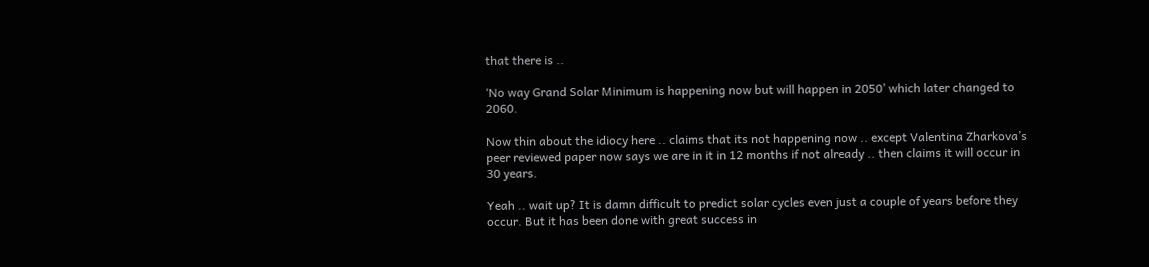that there is ..

‘No way Grand Solar Minimum is happening now but will happen in 2050’ which later changed to 2060.

Now thin about the idiocy here .. claims that its not happening now .. except Valentina Zharkova’s peer reviewed paper now says we are in it in 12 months if not already .. then claims it will occur in 30 years.

Yeah .. wait up? It is damn difficult to predict solar cycles even just a couple of years before they occur. But it has been done with great success in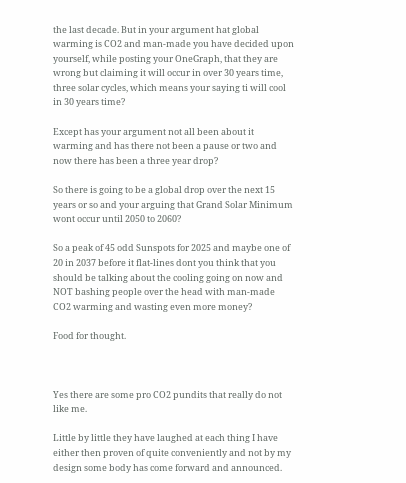the last decade. But in your argument hat global warming is CO2 and man-made you have decided upon yourself, while posting your OneGraph, that they are wrong but claiming it will occur in over 30 years time, three solar cycles, which means your saying ti will cool in 30 years time?

Except has your argument not all been about it warming and has there not been a pause or two and now there has been a three year drop?

So there is going to be a global drop over the next 15 years or so and your arguing that Grand Solar Minimum wont occur until 2050 to 2060?

So a peak of 45 odd Sunspots for 2025 and maybe one of 20 in 2037 before it flat-lines dont you think that you should be talking about the cooling going on now and NOT bashing people over the head with man-made CO2 warming and wasting even more money?

Food for thought.



Yes there are some pro CO2 pundits that really do not like me.

Little by little they have laughed at each thing I have either then proven of quite conveniently and not by my design some body has come forward and announced.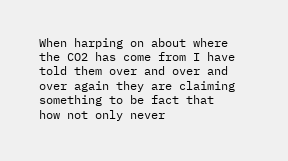When harping on about where the CO2 has come from I have told them over and over and over again they are claiming something to be fact that how not only never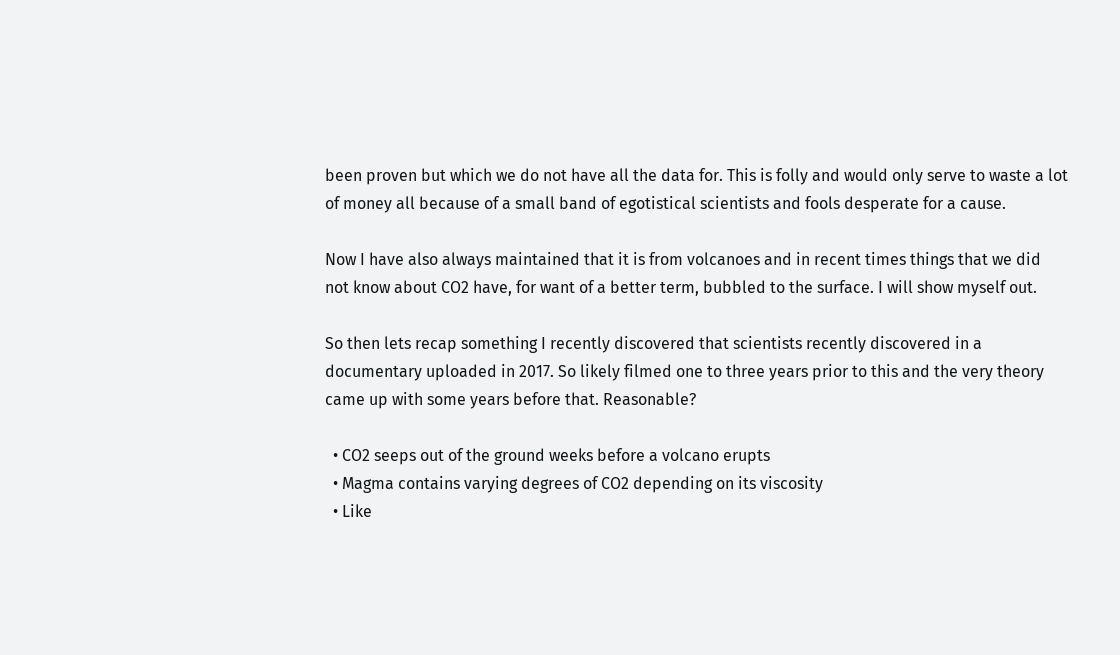been proven but which we do not have all the data for. This is folly and would only serve to waste a lot of money all because of a small band of egotistical scientists and fools desperate for a cause.

Now I have also always maintained that it is from volcanoes and in recent times things that we did not know about CO2 have, for want of a better term, bubbled to the surface. I will show myself out.

So then lets recap something I recently discovered that scientists recently discovered in a documentary uploaded in 2017. So likely filmed one to three years prior to this and the very theory came up with some years before that. Reasonable?

  • CO2 seeps out of the ground weeks before a volcano erupts
  • Magma contains varying degrees of CO2 depending on its viscosity
  • Like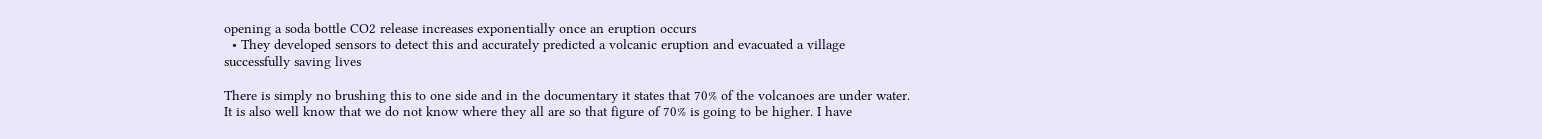opening a soda bottle CO2 release increases exponentially once an eruption occurs
  • They developed sensors to detect this and accurately predicted a volcanic eruption and evacuated a village successfully saving lives

There is simply no brushing this to one side and in the documentary it states that 70% of the volcanoes are under water. It is also well know that we do not know where they all are so that figure of 70% is going to be higher. I have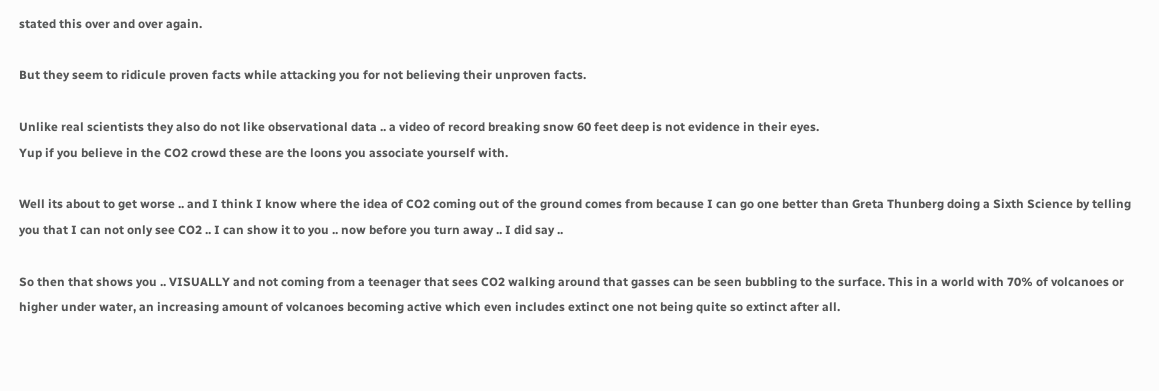stated this over and over again.

But they seem to ridicule proven facts while attacking you for not believing their unproven facts.

Unlike real scientists they also do not like observational data .. a video of record breaking snow 60 feet deep is not evidence in their eyes.
Yup if you believe in the CO2 crowd these are the loons you associate yourself with.

Well its about to get worse .. and I think I know where the idea of CO2 coming out of the ground comes from because I can go one better than Greta Thunberg doing a Sixth Science by telling you that I can not only see CO2 .. I can show it to you .. now before you turn away .. I did say ..

So then that shows you .. VISUALLY and not coming from a teenager that sees CO2 walking around that gasses can be seen bubbling to the surface. This in a world with 70% of volcanoes or higher under water, an increasing amount of volcanoes becoming active which even includes extinct one not being quite so extinct after all.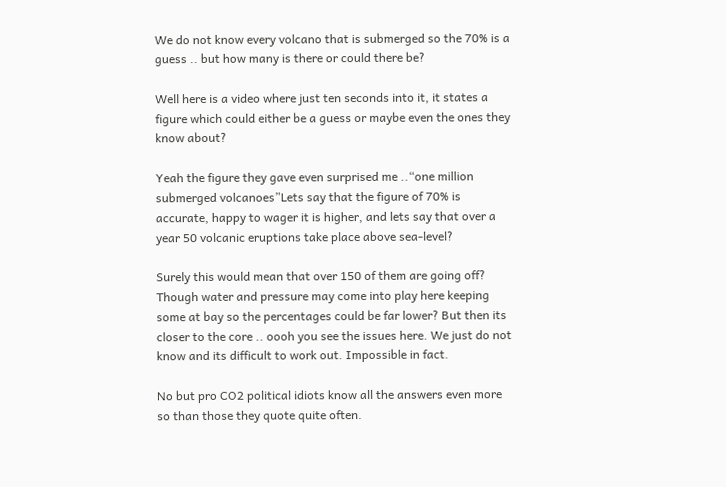We do not know every volcano that is submerged so the 70% is a guess .. but how many is there or could there be?

Well here is a video where just ten seconds into it, it states a figure which could either be a guess or maybe even the ones they know about?

Yeah the figure they gave even surprised me ..“one million submerged volcanoes”Lets say that the figure of 70% is accurate, happy to wager it is higher, and lets say that over a year 50 volcanic eruptions take place above sea-level?

Surely this would mean that over 150 of them are going off? Though water and pressure may come into play here keeping some at bay so the percentages could be far lower? But then its closer to the core .. oooh you see the issues here. We just do not know and its difficult to work out. Impossible in fact.

No but pro CO2 political idiots know all the answers even more so than those they quote quite often.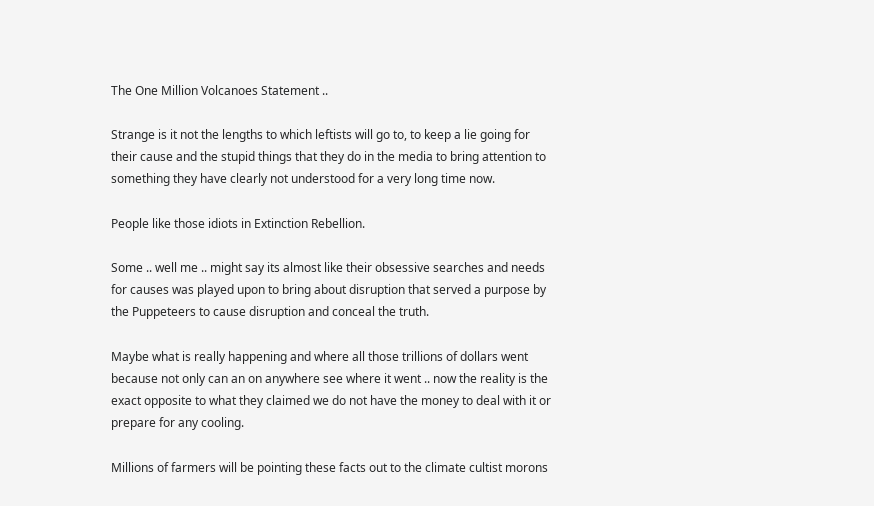The One Million Volcanoes Statement ..

Strange is it not the lengths to which leftists will go to, to keep a lie going for their cause and the stupid things that they do in the media to bring attention to something they have clearly not understood for a very long time now.

People like those idiots in Extinction Rebellion.

Some .. well me .. might say its almost like their obsessive searches and needs for causes was played upon to bring about disruption that served a purpose by the Puppeteers to cause disruption and conceal the truth.

Maybe what is really happening and where all those trillions of dollars went because not only can an on anywhere see where it went .. now the reality is the exact opposite to what they claimed we do not have the money to deal with it or prepare for any cooling.

Millions of farmers will be pointing these facts out to the climate cultist morons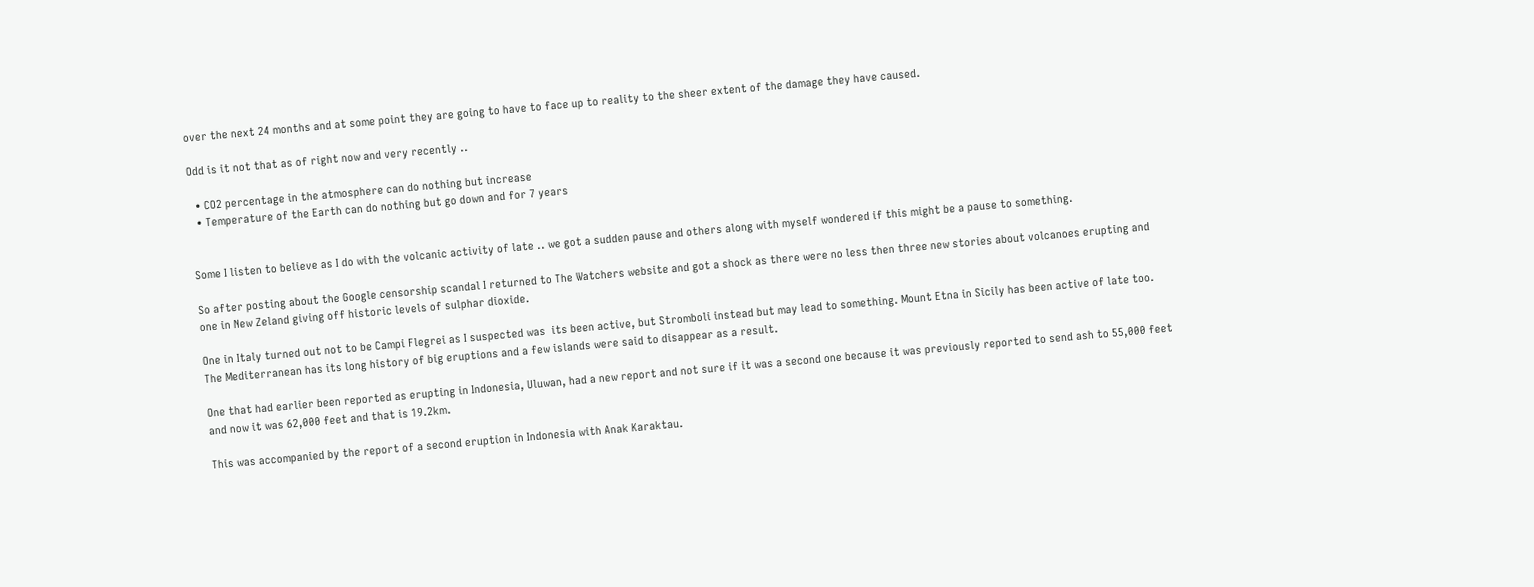over the next 24 months and at some point they are going to have to face up to reality to the sheer extent of the damage they have caused.

Odd is it not that as of right now and very recently ..

  • CO2 percentage in the atmosphere can do nothing but increase
  • Temperature of the Earth can do nothing but go down and for 7 years


Some I listen to believe as I do with the volcanic activity of late .. we got a sudden pause and others along with myself wondered if this might be a pause to something.

So after posting about the Google censorship scandal I returned to The Watchers website and got a shock as there were no less then three new stories about volcanoes erupting and one in New Zeland giving off historic levels of sulphar dioxide.

One in Italy turned out not to be Campi Flegrei as I suspected was  its been active, but Stromboli instead but may lead to something. Mount Etna in Sicily has been active of late too. The Mediterranean has its long history of big eruptions and a few islands were said to disappear as a result.

One that had earlier been reported as erupting in Indonesia, Uluwan, had a new report and not sure if it was a second one because it was previously reported to send ash to 55,000 feet and now it was 62,000 feet and that is 19.2km.

This was accompanied by the report of a second eruption in Indonesia with Anak Karaktau.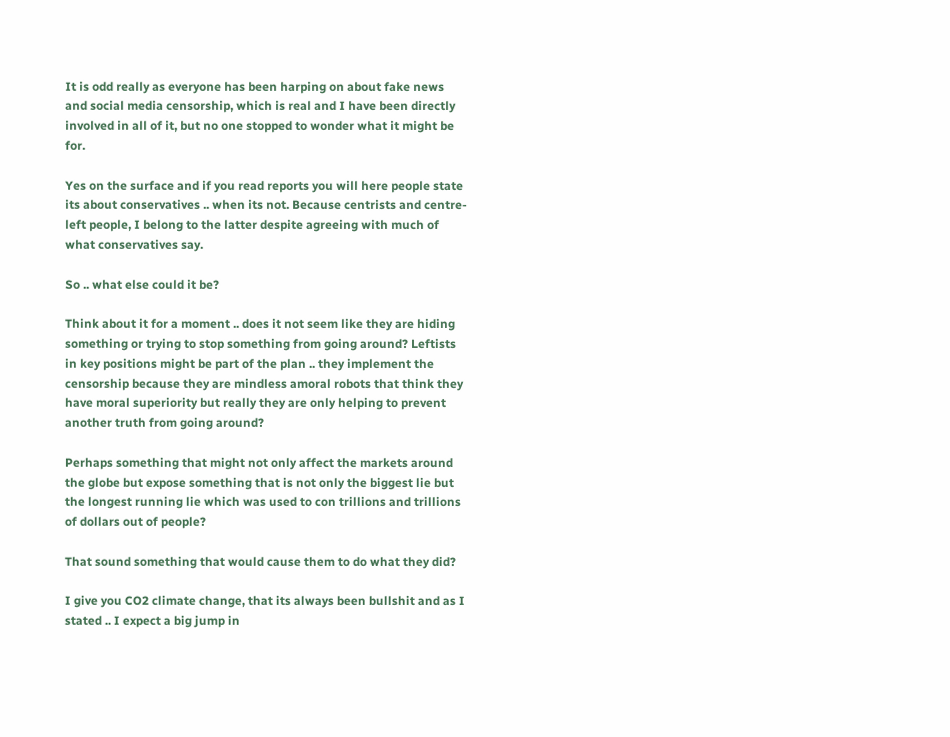It is odd really as everyone has been harping on about fake news and social media censorship, which is real and I have been directly involved in all of it, but no one stopped to wonder what it might be for.

Yes on the surface and if you read reports you will here people state its about conservatives .. when its not. Because centrists and centre-left people, I belong to the latter despite agreeing with much of what conservatives say.

So .. what else could it be?

Think about it for a moment .. does it not seem like they are hiding something or trying to stop something from going around? Leftists in key positions might be part of the plan .. they implement the censorship because they are mindless amoral robots that think they have moral superiority but really they are only helping to prevent another truth from going around?

Perhaps something that might not only affect the markets around the globe but expose something that is not only the biggest lie but the longest running lie which was used to con trillions and trillions of dollars out of people?

That sound something that would cause them to do what they did?

I give you CO2 climate change, that its always been bullshit and as I stated .. I expect a big jump in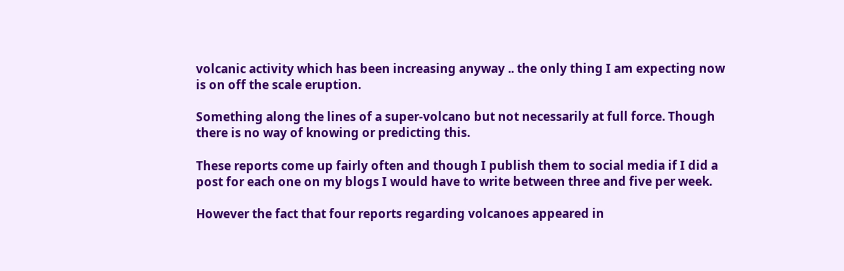volcanic activity which has been increasing anyway .. the only thing I am expecting now is on off the scale eruption.

Something along the lines of a super-volcano but not necessarily at full force. Though there is no way of knowing or predicting this.

These reports come up fairly often and though I publish them to social media if I did a post for each one on my blogs I would have to write between three and five per week.

However the fact that four reports regarding volcanoes appeared in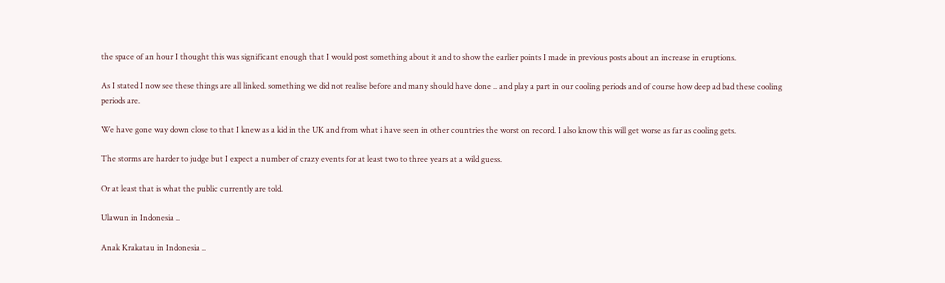the space of an hour I thought this was significant enough that I would post something about it and to show the earlier points I made in previous posts about an increase in eruptions.

As I stated I now see these things are all linked. something we did not realise before and many should have done .. and play a part in our cooling periods and of course how deep ad bad these cooling periods are.

We have gone way down close to that I knew as a kid in the UK and from what i have seen in other countries the worst on record. I also know this will get worse as far as cooling gets.

The storms are harder to judge but I expect a number of crazy events for at least two to three years at a wild guess.

Or at least that is what the public currently are told.

Ulawun in Indonesia ..

Anak Krakatau in Indonesia ..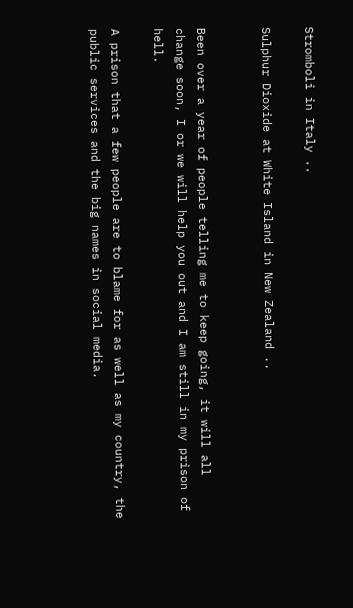Stromboli in Italy ..

Sulphur Dioxide at White Island in New Zealand ..


Been over a year of people telling me to keep going, it will all change soon, I or we will help you out and I am still in my prison of hell.

A prison that a few people are to blame for as well as my country, the public services and the big names in social media.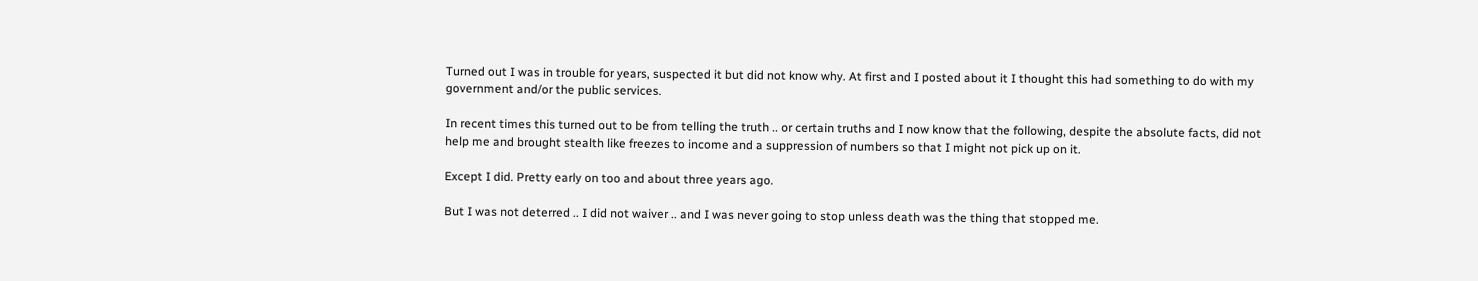Turned out I was in trouble for years, suspected it but did not know why. At first and I posted about it I thought this had something to do with my government and/or the public services.

In recent times this turned out to be from telling the truth .. or certain truths and I now know that the following, despite the absolute facts, did not help me and brought stealth like freezes to income and a suppression of numbers so that I might not pick up on it.

Except I did. Pretty early on too and about three years ago.

But I was not deterred .. I did not waiver .. and I was never going to stop unless death was the thing that stopped me.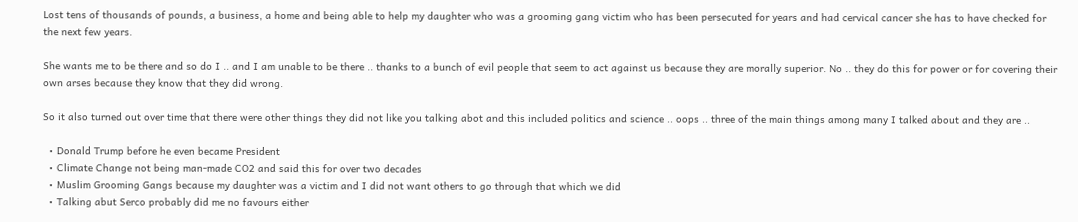Lost tens of thousands of pounds, a business, a home and being able to help my daughter who was a grooming gang victim who has been persecuted for years and had cervical cancer she has to have checked for the next few years.

She wants me to be there and so do I .. and I am unable to be there .. thanks to a bunch of evil people that seem to act against us because they are morally superior. No .. they do this for power or for covering their own arses because they know that they did wrong.

So it also turned out over time that there were other things they did not like you talking abot and this included politics and science .. oops .. three of the main things among many I talked about and they are ..

  • Donald Trump before he even became President
  • Climate Change not being man-made CO2 and said this for over two decades
  • Muslim Grooming Gangs because my daughter was a victim and I did not want others to go through that which we did
  • Talking abut Serco probably did me no favours either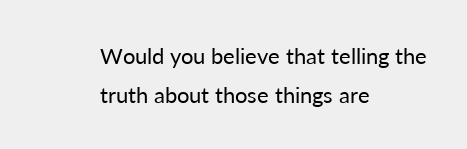Would you believe that telling the truth about those things are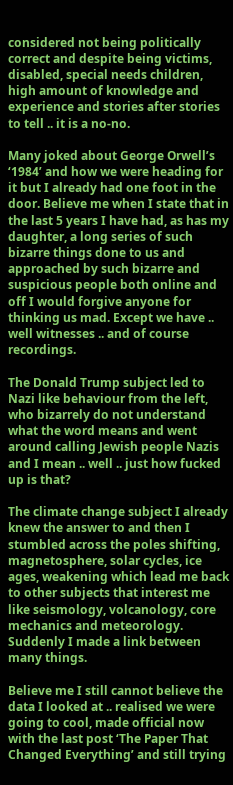considered not being politically correct and despite being victims, disabled, special needs children, high amount of knowledge and experience and stories after stories to tell .. it is a no-no.

Many joked about George Orwell’s ‘1984’ and how we were heading for it but I already had one foot in the door. Believe me when I state that in the last 5 years I have had, as has my daughter, a long series of such bizarre things done to us and approached by such bizarre and suspicious people both online and off I would forgive anyone for thinking us mad. Except we have .. well witnesses .. and of course recordings.

The Donald Trump subject led to Nazi like behaviour from the left, who bizarrely do not understand what the word means and went around calling Jewish people Nazis and I mean .. well .. just how fucked up is that?

The climate change subject I already knew the answer to and then I stumbled across the poles shifting, magnetosphere, solar cycles, ice ages, weakening which lead me back to other subjects that interest me like seismology, volcanology, core mechanics and meteorology. Suddenly I made a link between many things.

Believe me I still cannot believe the data I looked at .. realised we were going to cool, made official now with the last post ‘The Paper That Changed Everything’ and still trying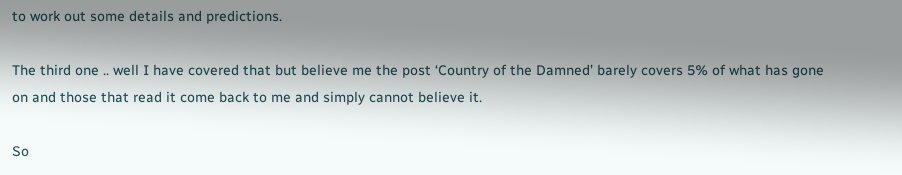to work out some details and predictions.

The third one .. well I have covered that but believe me the post ‘Country of the Damned’ barely covers 5% of what has gone on and those that read it come back to me and simply cannot believe it.

So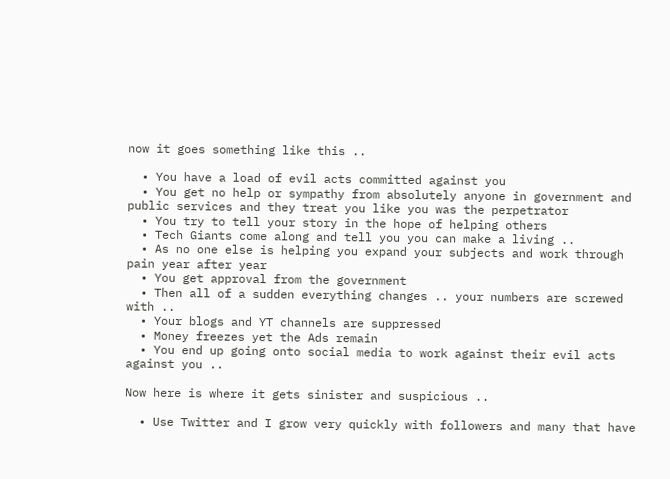now it goes something like this ..

  • You have a load of evil acts committed against you
  • You get no help or sympathy from absolutely anyone in government and public services and they treat you like you was the perpetrator
  • You try to tell your story in the hope of helping others
  • Tech Giants come along and tell you you can make a living ..
  • As no one else is helping you expand your subjects and work through pain year after year
  • You get approval from the government
  • Then all of a sudden everything changes .. your numbers are screwed with ..
  • Your blogs and YT channels are suppressed
  • Money freezes yet the Ads remain
  • You end up going onto social media to work against their evil acts against you ..

Now here is where it gets sinister and suspicious ..

  • Use Twitter and I grow very quickly with followers and many that have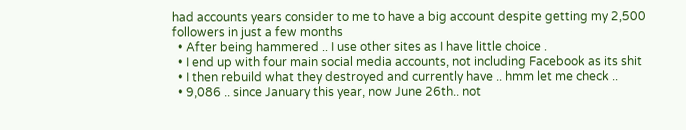had accounts years consider to me to have a big account despite getting my 2,500 followers in just a few months
  • After being hammered .. I use other sites as I have little choice .
  • I end up with four main social media accounts, not including Facebook as its shit
  • I then rebuild what they destroyed and currently have .. hmm let me check ..
  • 9,086 .. since January this year, now June 26th.. not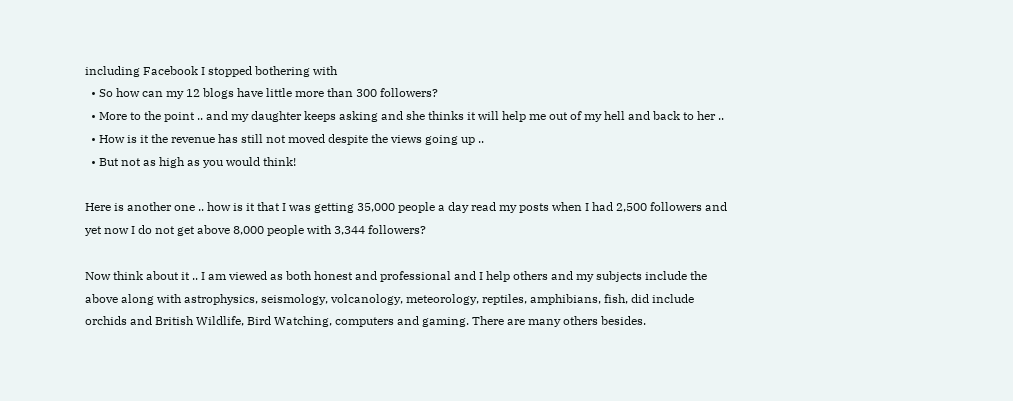including Facebook I stopped bothering with
  • So how can my 12 blogs have little more than 300 followers?
  • More to the point .. and my daughter keeps asking and she thinks it will help me out of my hell and back to her ..
  • How is it the revenue has still not moved despite the views going up ..
  • But not as high as you would think!

Here is another one .. how is it that I was getting 35,000 people a day read my posts when I had 2,500 followers and yet now I do not get above 8,000 people with 3,344 followers?

Now think about it .. I am viewed as both honest and professional and I help others and my subjects include the above along with astrophysics, seismology, volcanology, meteorology, reptiles, amphibians, fish, did include orchids and British Wildlife, Bird Watching, computers and gaming. There are many others besides.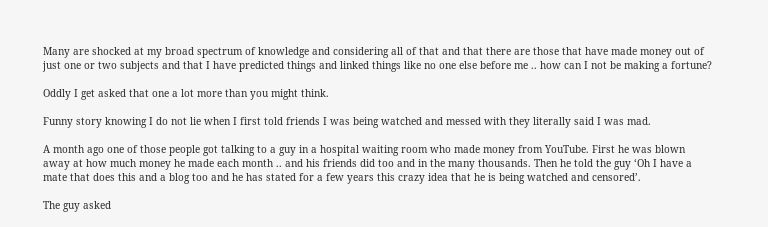Many are shocked at my broad spectrum of knowledge and considering all of that and that there are those that have made money out of just one or two subjects and that I have predicted things and linked things like no one else before me .. how can I not be making a fortune?

Oddly I get asked that one a lot more than you might think.

Funny story knowing I do not lie when I first told friends I was being watched and messed with they literally said I was mad.

A month ago one of those people got talking to a guy in a hospital waiting room who made money from YouTube. First he was blown away at how much money he made each month .. and his friends did too and in the many thousands. Then he told the guy ‘Oh I have a mate that does this and a blog too and he has stated for a few years this crazy idea that he is being watched and censored’.

The guy asked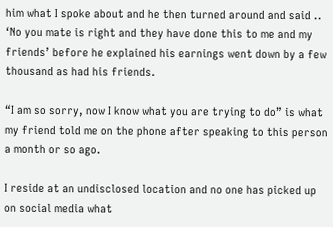him what I spoke about and he then turned around and said .. ‘No you mate is right and they have done this to me and my friends’ before he explained his earnings went down by a few thousand as had his friends.

“I am so sorry, now I know what you are trying to do” is what my friend told me on the phone after speaking to this person a month or so ago.

I reside at an undisclosed location and no one has picked up on social media what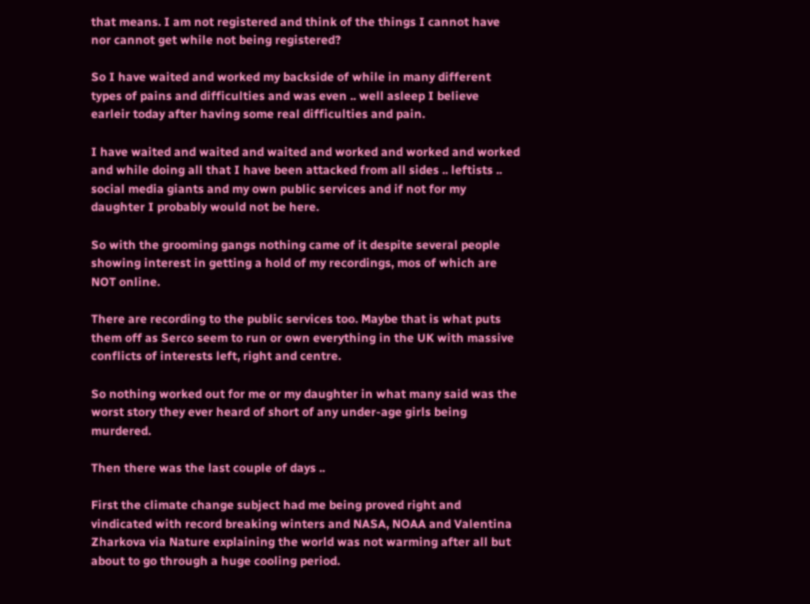that means. I am not registered and think of the things I cannot have nor cannot get while not being registered?

So I have waited and worked my backside of while in many different types of pains and difficulties and was even .. well asleep I believe earleir today after having some real difficulties and pain.

I have waited and waited and waited and worked and worked and worked and while doing all that I have been attacked from all sides .. leftists .. social media giants and my own public services and if not for my daughter I probably would not be here.

So with the grooming gangs nothing came of it despite several people showing interest in getting a hold of my recordings, mos of which are NOT online.

There are recording to the public services too. Maybe that is what puts them off as Serco seem to run or own everything in the UK with massive conflicts of interests left, right and centre.

So nothing worked out for me or my daughter in what many said was the worst story they ever heard of short of any under-age girls being murdered.

Then there was the last couple of days ..

First the climate change subject had me being proved right and vindicated with record breaking winters and NASA, NOAA and Valentina Zharkova via Nature explaining the world was not warming after all but about to go through a huge cooling period.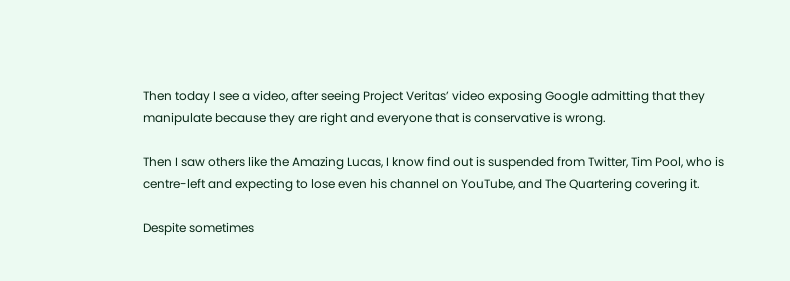Then today I see a video, after seeing Project Veritas’ video exposing Google admitting that they manipulate because they are right and everyone that is conservative is wrong.

Then I saw others like the Amazing Lucas, I know find out is suspended from Twitter, Tim Pool, who is centre-left and expecting to lose even his channel on YouTube, and The Quartering covering it.

Despite sometimes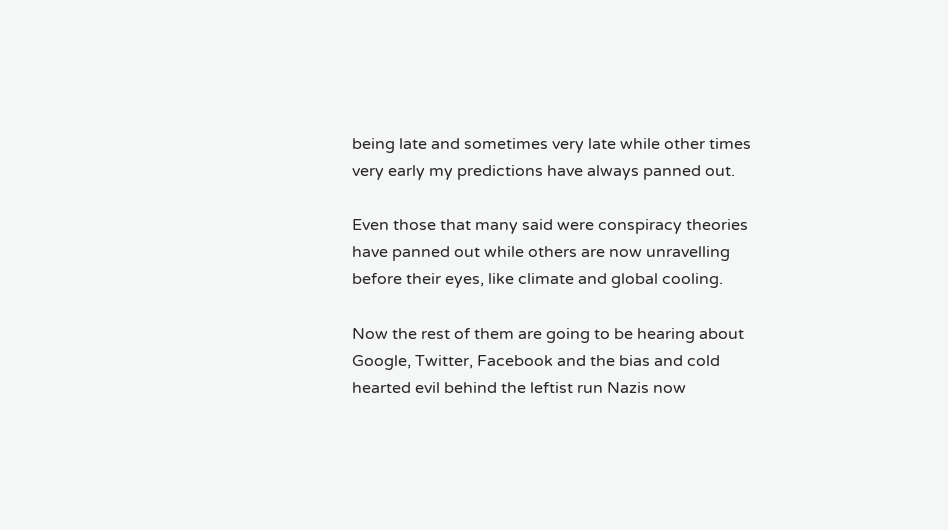being late and sometimes very late while other times very early my predictions have always panned out.

Even those that many said were conspiracy theories have panned out while others are now unravelling before their eyes, like climate and global cooling.

Now the rest of them are going to be hearing about Google, Twitter, Facebook and the bias and cold hearted evil behind the leftist run Nazis now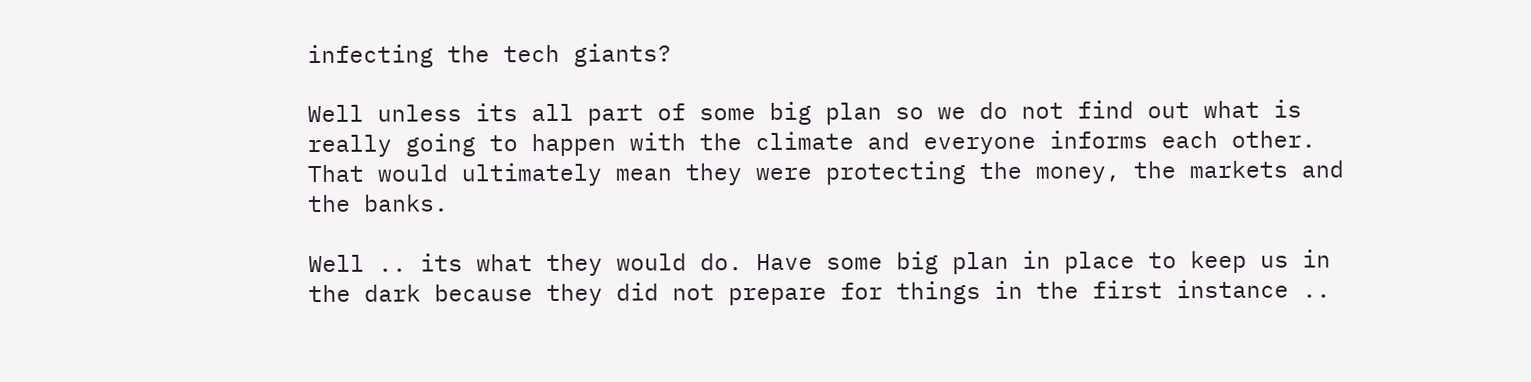infecting the tech giants?

Well unless its all part of some big plan so we do not find out what is really going to happen with the climate and everyone informs each other. That would ultimately mean they were protecting the money, the markets and the banks.

Well .. its what they would do. Have some big plan in place to keep us in the dark because they did not prepare for things in the first instance ..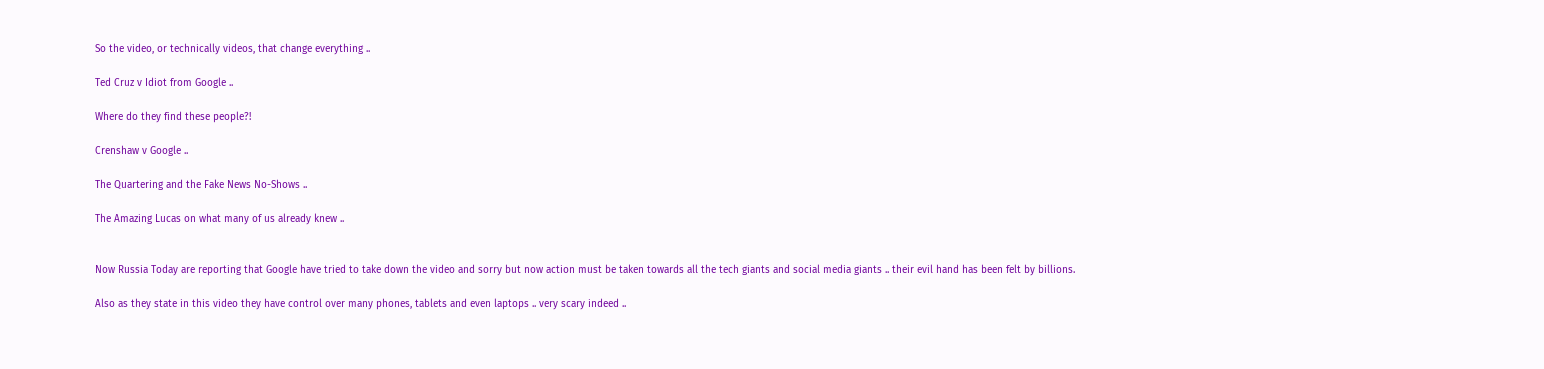So the video, or technically videos, that change everything ..

Ted Cruz v Idiot from Google ..

Where do they find these people?!

Crenshaw v Google ..

The Quartering and the Fake News No-Shows ..

The Amazing Lucas on what many of us already knew ..


Now Russia Today are reporting that Google have tried to take down the video and sorry but now action must be taken towards all the tech giants and social media giants .. their evil hand has been felt by billions.

Also as they state in this video they have control over many phones, tablets and even laptops .. very scary indeed ..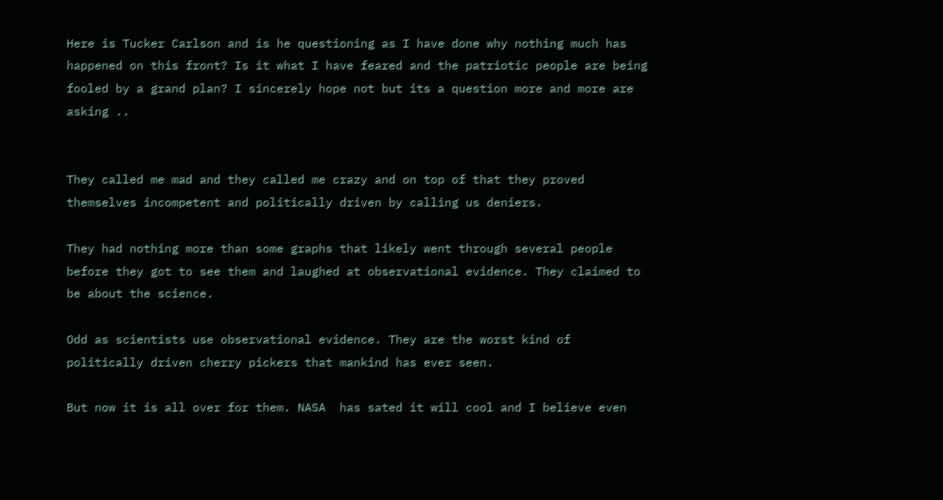Here is Tucker Carlson and is he questioning as I have done why nothing much has happened on this front? Is it what I have feared and the patriotic people are being fooled by a grand plan? I sincerely hope not but its a question more and more are asking ..


They called me mad and they called me crazy and on top of that they proved themselves incompetent and politically driven by calling us deniers.

They had nothing more than some graphs that likely went through several people before they got to see them and laughed at observational evidence. They claimed to be about the science.

Odd as scientists use observational evidence. They are the worst kind of politically driven cherry pickers that mankind has ever seen.

But now it is all over for them. NASA  has sated it will cool and I believe even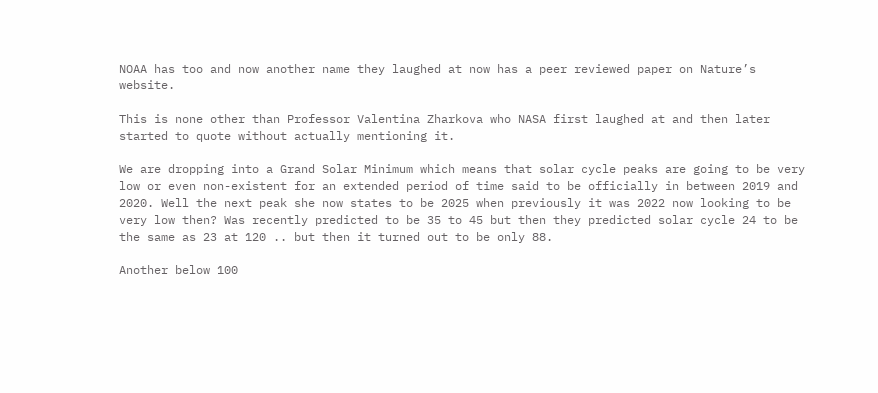NOAA has too and now another name they laughed at now has a peer reviewed paper on Nature’s website.

This is none other than Professor Valentina Zharkova who NASA first laughed at and then later started to quote without actually mentioning it.

We are dropping into a Grand Solar Minimum which means that solar cycle peaks are going to be very low or even non-existent for an extended period of time said to be officially in between 2019 and 2020. Well the next peak she now states to be 2025 when previously it was 2022 now looking to be very low then? Was recently predicted to be 35 to 45 but then they predicted solar cycle 24 to be the same as 23 at 120 .. but then it turned out to be only 88.

Another below 100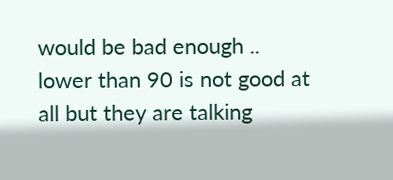would be bad enough .. lower than 90 is not good at all but they are talking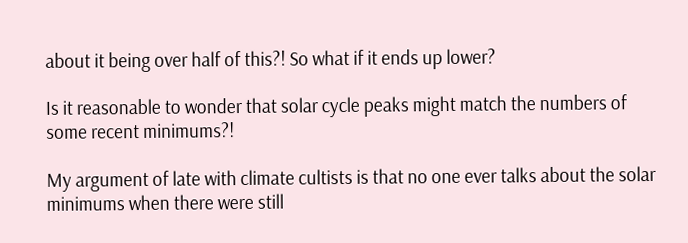about it being over half of this?! So what if it ends up lower?

Is it reasonable to wonder that solar cycle peaks might match the numbers of some recent minimums?!

My argument of late with climate cultists is that no one ever talks about the solar minimums when there were still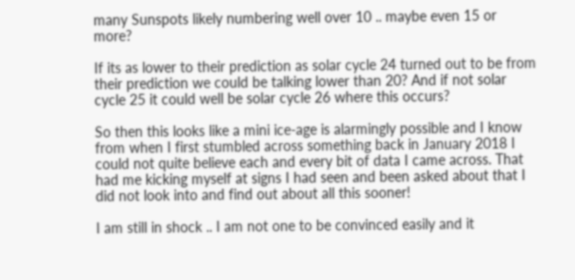many Sunspots likely numbering well over 10 .. maybe even 15 or more?

If its as lower to their prediction as solar cycle 24 turned out to be from their prediction we could be talking lower than 20? And if not solar cycle 25 it could well be solar cycle 26 where this occurs?

So then this looks like a mini ice-age is alarmingly possible and I know from when I first stumbled across something back in January 2018 I could not quite believe each and every bit of data I came across. That had me kicking myself at signs I had seen and been asked about that I did not look into and find out about all this sooner!

I am still in shock .. I am not one to be convinced easily and it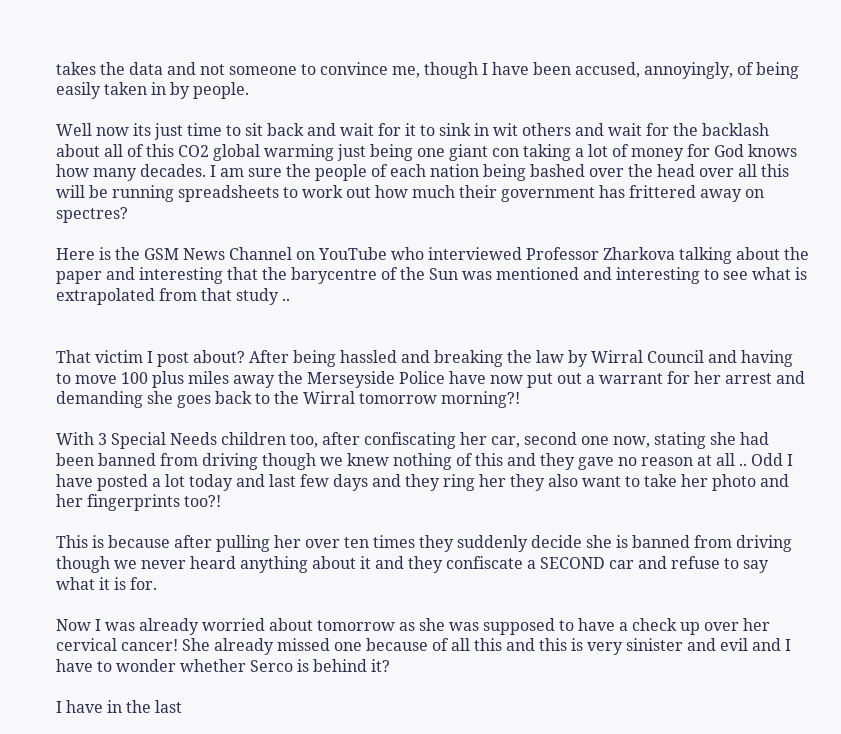takes the data and not someone to convince me, though I have been accused, annoyingly, of being easily taken in by people.

Well now its just time to sit back and wait for it to sink in wit others and wait for the backlash about all of this CO2 global warming just being one giant con taking a lot of money for God knows how many decades. I am sure the people of each nation being bashed over the head over all this will be running spreadsheets to work out how much their government has frittered away on spectres?

Here is the GSM News Channel on YouTube who interviewed Professor Zharkova talking about the paper and interesting that the barycentre of the Sun was mentioned and interesting to see what is extrapolated from that study ..


That victim I post about? After being hassled and breaking the law by Wirral Council and having to move 100 plus miles away the Merseyside Police have now put out a warrant for her arrest and demanding she goes back to the Wirral tomorrow morning?!

With 3 Special Needs children too, after confiscating her car, second one now, stating she had been banned from driving though we knew nothing of this and they gave no reason at all .. Odd I have posted a lot today and last few days and they ring her they also want to take her photo and her fingerprints too?!

This is because after pulling her over ten times they suddenly decide she is banned from driving though we never heard anything about it and they confiscate a SECOND car and refuse to say what it is for.

Now I was already worried about tomorrow as she was supposed to have a check up over her cervical cancer! She already missed one because of all this and this is very sinister and evil and I have to wonder whether Serco is behind it?

I have in the last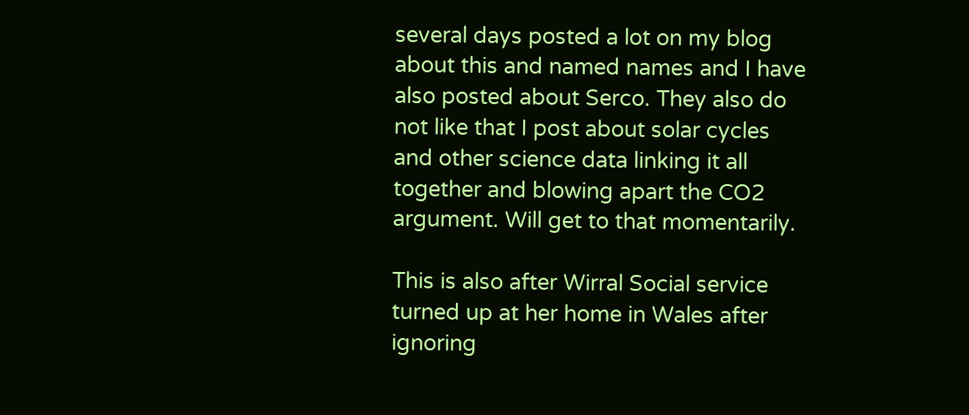several days posted a lot on my blog about this and named names and I have also posted about Serco. They also do not like that I post about solar cycles and other science data linking it all together and blowing apart the CO2 argument. Will get to that momentarily.

This is also after Wirral Social service turned up at her home in Wales after ignoring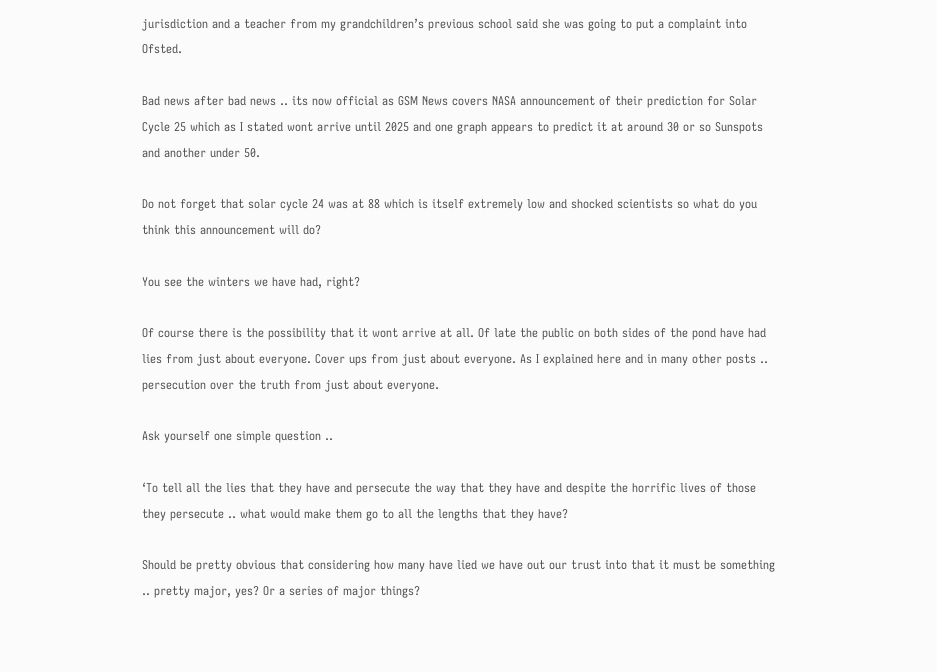jurisdiction and a teacher from my grandchildren’s previous school said she was going to put a complaint into Ofsted.

Bad news after bad news .. its now official as GSM News covers NASA announcement of their prediction for Solar Cycle 25 which as I stated wont arrive until 2025 and one graph appears to predict it at around 30 or so Sunspots and another under 50.

Do not forget that solar cycle 24 was at 88 which is itself extremely low and shocked scientists so what do you think this announcement will do?

You see the winters we have had, right?

Of course there is the possibility that it wont arrive at all. Of late the public on both sides of the pond have had lies from just about everyone. Cover ups from just about everyone. As I explained here and in many other posts .. persecution over the truth from just about everyone.

Ask yourself one simple question ..

‘To tell all the lies that they have and persecute the way that they have and despite the horrific lives of those they persecute .. what would make them go to all the lengths that they have?

Should be pretty obvious that considering how many have lied we have out our trust into that it must be something .. pretty major, yes? Or a series of major things?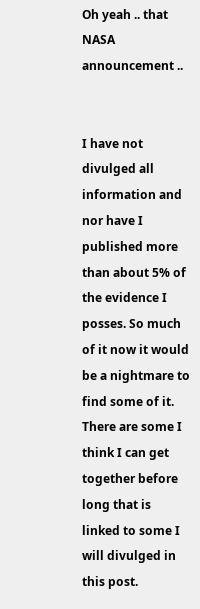Oh yeah .. that NASA announcement ..


I have not divulged all information and nor have I published more than about 5% of the evidence I posses. So much of it now it would be a nightmare to find some of it. There are some I think I can get together before long that is linked to some I will divulged in this post.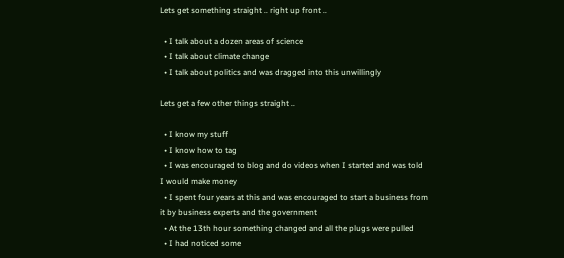Lets get something straight .. right up front ..

  • I talk about a dozen areas of science
  • I talk about climate change
  • I talk about politics and was dragged into this unwillingly

Lets get a few other things straight ..

  • I know my stuff
  • I know how to tag
  • I was encouraged to blog and do videos when I started and was told I would make money
  • I spent four years at this and was encouraged to start a business from it by business experts and the government
  • At the 13th hour something changed and all the plugs were pulled
  • I had noticed some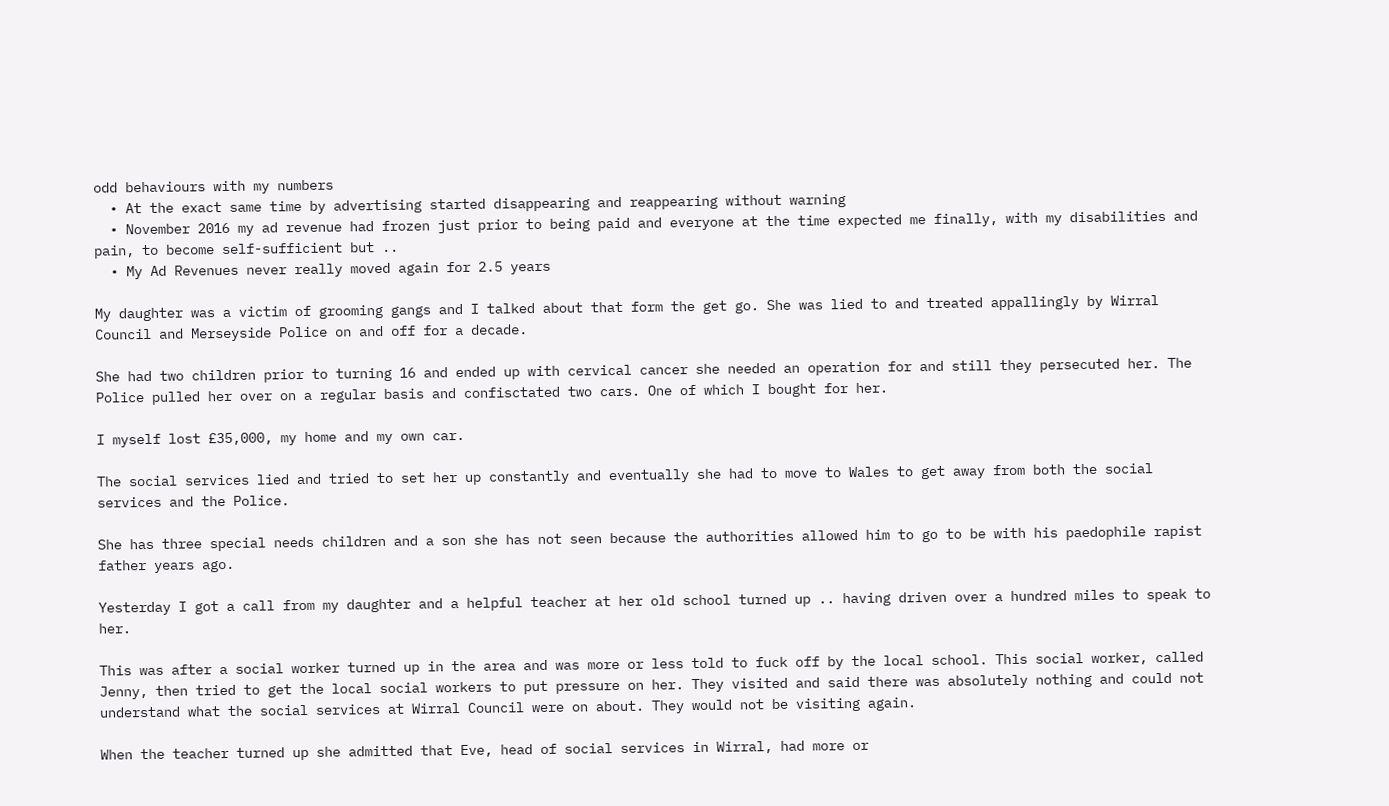odd behaviours with my numbers
  • At the exact same time by advertising started disappearing and reappearing without warning
  • November 2016 my ad revenue had frozen just prior to being paid and everyone at the time expected me finally, with my disabilities and pain, to become self-sufficient but ..
  • My Ad Revenues never really moved again for 2.5 years

My daughter was a victim of grooming gangs and I talked about that form the get go. She was lied to and treated appallingly by Wirral Council and Merseyside Police on and off for a decade.

She had two children prior to turning 16 and ended up with cervical cancer she needed an operation for and still they persecuted her. The Police pulled her over on a regular basis and confisctated two cars. One of which I bought for her.

I myself lost £35,000, my home and my own car.

The social services lied and tried to set her up constantly and eventually she had to move to Wales to get away from both the social services and the Police.

She has three special needs children and a son she has not seen because the authorities allowed him to go to be with his paedophile rapist father years ago.

Yesterday I got a call from my daughter and a helpful teacher at her old school turned up .. having driven over a hundred miles to speak to her.

This was after a social worker turned up in the area and was more or less told to fuck off by the local school. This social worker, called Jenny, then tried to get the local social workers to put pressure on her. They visited and said there was absolutely nothing and could not understand what the social services at Wirral Council were on about. They would not be visiting again.

When the teacher turned up she admitted that Eve, head of social services in Wirral, had more or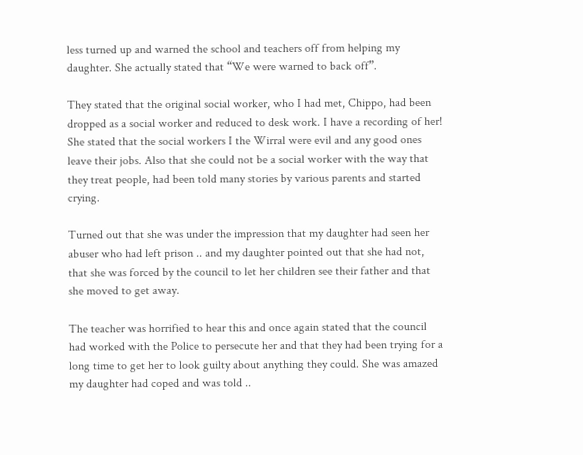less turned up and warned the school and teachers off from helping my daughter. She actually stated that “We were warned to back off”.

They stated that the original social worker, who I had met, Chippo, had been dropped as a social worker and reduced to desk work. I have a recording of her! She stated that the social workers I the Wirral were evil and any good ones leave their jobs. Also that she could not be a social worker with the way that they treat people, had been told many stories by various parents and started crying.

Turned out that she was under the impression that my daughter had seen her abuser who had left prison .. and my daughter pointed out that she had not, that she was forced by the council to let her children see their father and that she moved to get away.

The teacher was horrified to hear this and once again stated that the council had worked with the Police to persecute her and that they had been trying for a long time to get her to look guilty about anything they could. She was amazed my daughter had coped and was told ..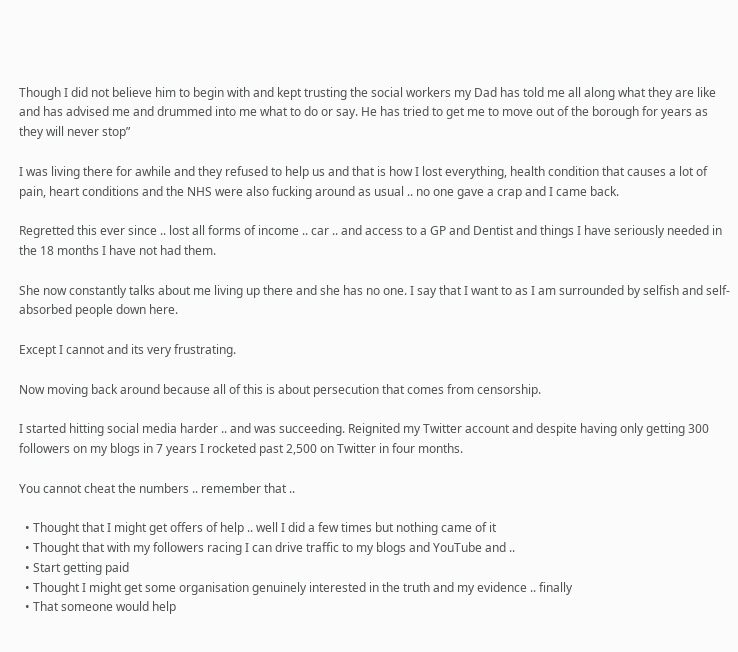Though I did not believe him to begin with and kept trusting the social workers my Dad has told me all along what they are like and has advised me and drummed into me what to do or say. He has tried to get me to move out of the borough for years as they will never stop”

I was living there for awhile and they refused to help us and that is how I lost everything, health condition that causes a lot of pain, heart conditions and the NHS were also fucking around as usual .. no one gave a crap and I came back.

Regretted this ever since .. lost all forms of income .. car .. and access to a GP and Dentist and things I have seriously needed in the 18 months I have not had them.

She now constantly talks about me living up there and she has no one. I say that I want to as I am surrounded by selfish and self-absorbed people down here.

Except I cannot and its very frustrating.

Now moving back around because all of this is about persecution that comes from censorship.

I started hitting social media harder .. and was succeeding. Reignited my Twitter account and despite having only getting 300 followers on my blogs in 7 years I rocketed past 2,500 on Twitter in four months.

You cannot cheat the numbers .. remember that ..

  • Thought that I might get offers of help .. well I did a few times but nothing came of it
  • Thought that with my followers racing I can drive traffic to my blogs and YouTube and ..
  • Start getting paid
  • Thought I might get some organisation genuinely interested in the truth and my evidence .. finally
  • That someone would help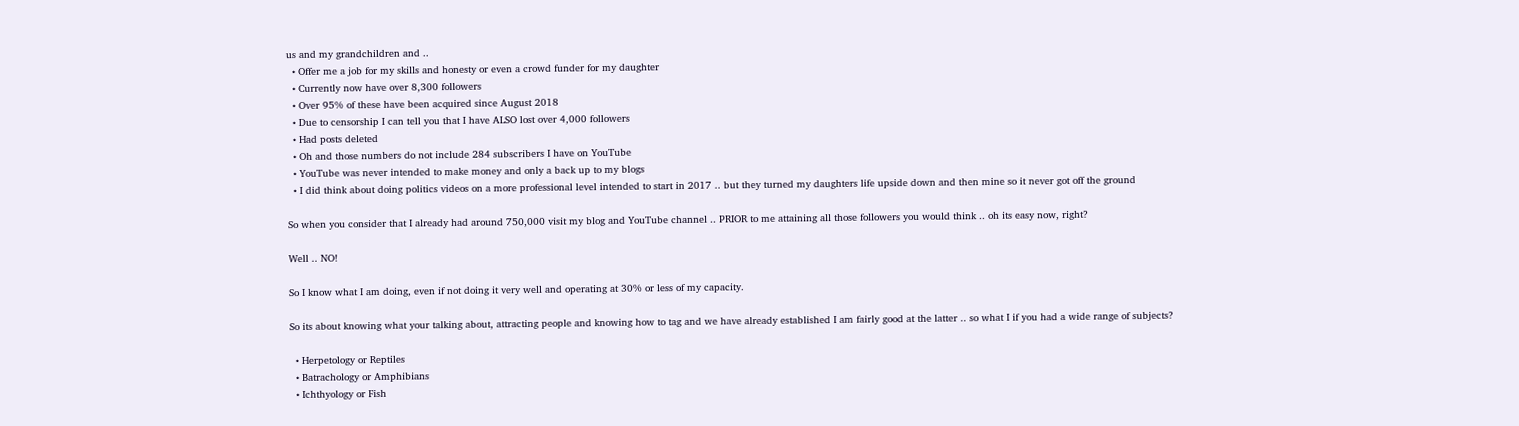us and my grandchildren and ..
  • Offer me a job for my skills and honesty or even a crowd funder for my daughter
  • Currently now have over 8,300 followers
  • Over 95% of these have been acquired since August 2018
  • Due to censorship I can tell you that I have ALSO lost over 4,000 followers
  • Had posts deleted
  • Oh and those numbers do not include 284 subscribers I have on YouTube
  • YouTube was never intended to make money and only a back up to my blogs
  • I did think about doing politics videos on a more professional level intended to start in 2017 .. but they turned my daughters life upside down and then mine so it never got off the ground

So when you consider that I already had around 750,000 visit my blog and YouTube channel .. PRIOR to me attaining all those followers you would think .. oh its easy now, right?

Well .. NO!

So I know what I am doing, even if not doing it very well and operating at 30% or less of my capacity.

So its about knowing what your talking about, attracting people and knowing how to tag and we have already established I am fairly good at the latter .. so what I if you had a wide range of subjects?

  • Herpetology or Reptiles
  • Batrachology or Amphibians
  • Ichthyology or Fish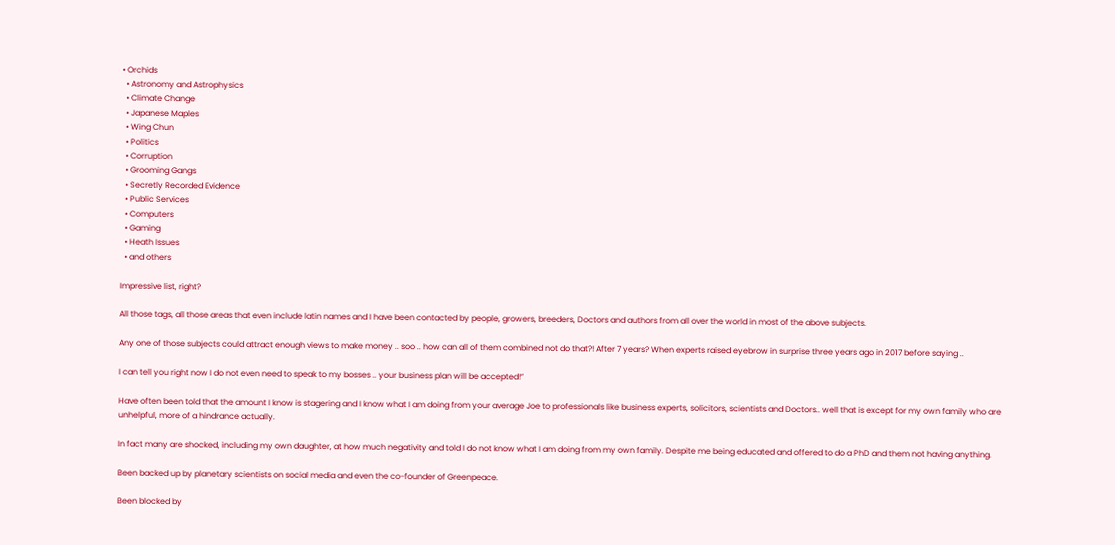• Orchids
  • Astronomy and Astrophysics
  • Climate Change
  • Japanese Maples
  • Wing Chun
  • Politics
  • Corruption
  • Grooming Gangs
  • Secretly Recorded Evidence
  • Public Services
  • Computers
  • Gaming
  • Heath Issues
  • and others

Impressive list, right?

All those tags, all those areas that even include latin names and I have been contacted by people, growers, breeders, Doctors and authors from all over the world in most of the above subjects.

Any one of those subjects could attract enough views to make money .. soo .. how can all of them combined not do that?! After 7 years? When experts raised eyebrow in surprise three years ago in 2017 before saying ..

I can tell you right now I do not even need to speak to my bosses .. your business plan will be accepted!”

Have often been told that the amount I know is stagering and I know what I am doing from your average Joe to professionals like business experts, solicitors, scientists and Doctors.. well that is except for my own family who are unhelpful, more of a hindrance actually.

In fact many are shocked, including my own daughter, at how much negativity and told I do not know what I am doing from my own family. Despite me being educated and offered to do a PhD and them not having anything.

Been backed up by planetary scientists on social media and even the co-founder of Greenpeace.

Been blocked by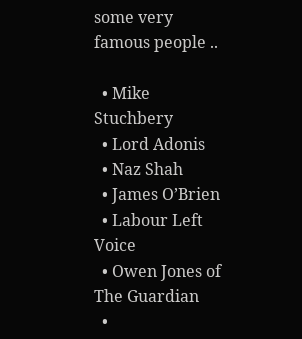some very famous people ..

  • Mike Stuchbery
  • Lord Adonis
  • Naz Shah
  • James O’Brien
  • Labour Left Voice
  • Owen Jones of The Guardian
  •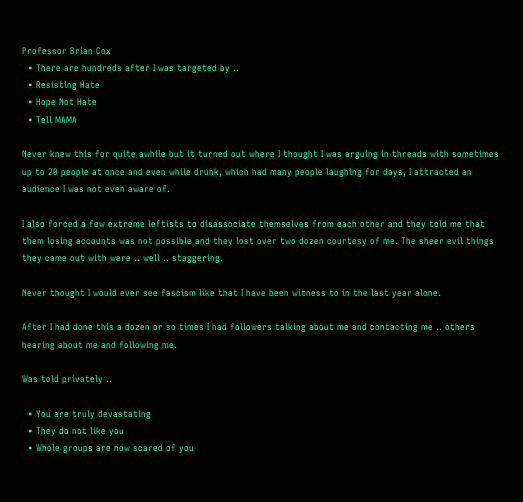Professor Brian Cox
  • There are hundreds after I was targeted by ..
  • Resisting Hate
  • Hope Not Hate
  • Tell MAMA

Never knew this for quite awhile but it turned out where I thought I was arguing in threads with sometimes up to 20 people at once and even while drunk, which had many people laughing for days, I attracted an audience I was not even aware of.

I also forced a few extreme leftists to disassociate themselves from each other and they told me that them losing accounts was not possible and they lost over two dozen courtesy of me. The sheer evil things they came out with were .. well .. staggering.

Never thought I would ever see fascism like that I have been witness to in the last year alone.

After I had done this a dozen or so times I had followers talking about me and contacting me .. others hearing about me and following me.

Was told privately ..

  • You are truly devastating
  • They do not like you
  • Whole groups are now scared of you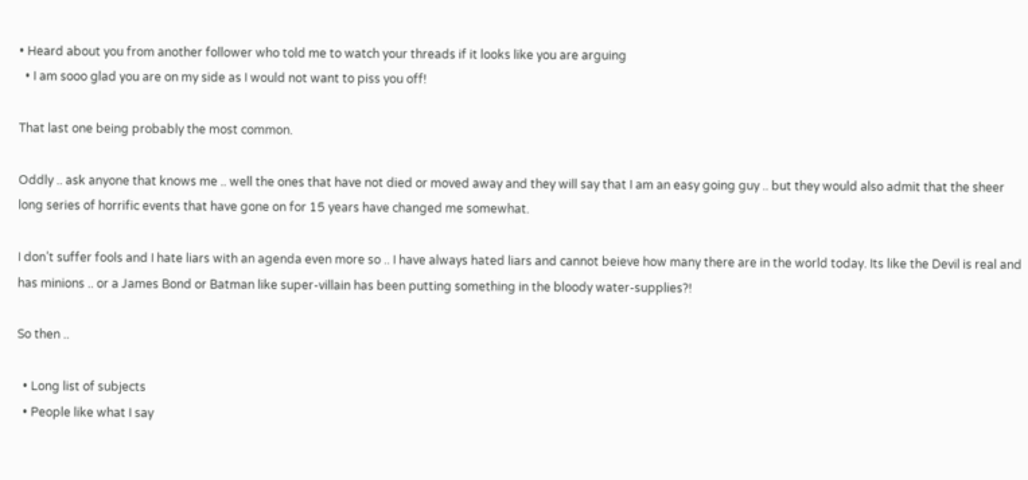• Heard about you from another follower who told me to watch your threads if it looks like you are arguing
  • I am sooo glad you are on my side as I would not want to piss you off!

That last one being probably the most common.

Oddly .. ask anyone that knows me .. well the ones that have not died or moved away and they will say that I am an easy going guy .. but they would also admit that the sheer long series of horrific events that have gone on for 15 years have changed me somewhat.

I don’t suffer fools and I hate liars with an agenda even more so .. I have always hated liars and cannot beieve how many there are in the world today. Its like the Devil is real and has minions .. or a James Bond or Batman like super-villain has been putting something in the bloody water-supplies?!

So then ..

  • Long list of subjects
  • People like what I say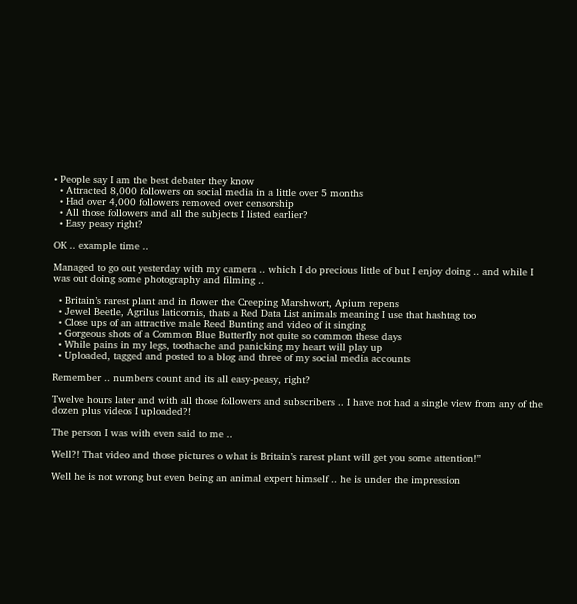• People say I am the best debater they know
  • Attracted 8,000 followers on social media in a little over 5 months
  • Had over 4,000 followers removed over censorship
  • All those followers and all the subjects I listed earlier?
  • Easy peasy right?

OK .. example time ..

Managed to go out yesterday with my camera .. which I do precious little of but I enjoy doing .. and while I was out doing some photography and filming ..

  • Britain’s rarest plant and in flower the Creeping Marshwort, Apium repens
  • Jewel Beetle, Agrilus laticornis, thats a Red Data List animals meaning I use that hashtag too
  • Close ups of an attractive male Reed Bunting and video of it singing
  • Gorgeous shots of a Common Blue Butterfly not quite so common these days
  • While pains in my legs, toothache and panicking my heart will play up
  • Uploaded, tagged and posted to a blog and three of my social media accounts

Remember .. numbers count and its all easy-peasy, right?

Twelve hours later and with all those followers and subscribers .. I have not had a single view from any of the dozen plus videos I uploaded?!

The person I was with even said to me ..

Well?! That video and those pictures o what is Britain’s rarest plant will get you some attention!”

Well he is not wrong but even being an animal expert himself .. he is under the impression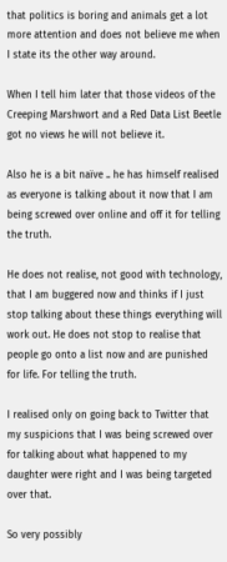that politics is boring and animals get a lot more attention and does not believe me when I state its the other way around.

When I tell him later that those videos of the Creeping Marshwort and a Red Data List Beetle got no views he will not believe it.

Also he is a bit naïve .. he has himself realised as everyone is talking about it now that I am being screwed over online and off it for telling the truth.

He does not realise, not good with technology, that I am buggered now and thinks if I just stop talking about these things everything will work out. He does not stop to realise that people go onto a list now and are punished for life. For telling the truth.

I realised only on going back to Twitter that my suspicions that I was being screwed over for talking about what happened to my daughter were right and I was being targeted over that.

So very possibly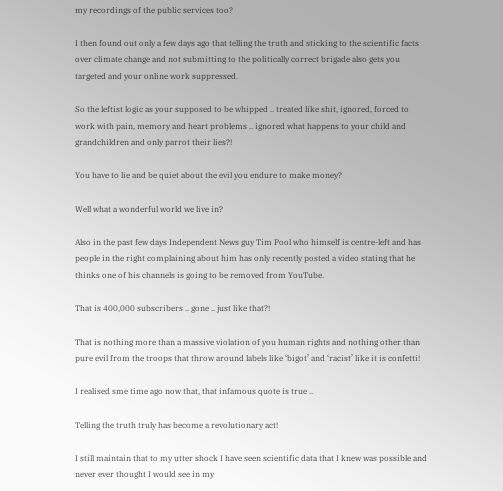my recordings of the public services too?

I then found out only a few days ago that telling the truth and sticking to the scientific facts over climate change and not submitting to the politically correct brigade also gets you targeted and your online work suppressed.

So the leftist logic as your supposed to be whipped .. treated like shit, ignored, forced to work with pain, memory and heart problems .. ignored what happens to your child and grandchildren and only parrot their lies?!

You have to lie and be quiet about the evil you endure to make money?

Well what a wonderful world we live in?

Also in the past few days Independent News guy Tim Pool who himself is centre-left and has people in the right complaining about him has only recently posted a video stating that he thinks one of his channels is going to be removed from YouTube.

That is 400,000 subscribers .. gone .. just like that?!

That is nothing more than a massive violation of you human rights and nothing other than pure evil from the troops that throw around labels like ‘bigot’ and ‘racist’ like it is confetti!

I realised sme time ago now that, that infamous quote is true ..

Telling the truth truly has become a revolutionary act!

I still maintain that to my utter shock I have seen scientific data that I knew was possible and never ever thought I would see in my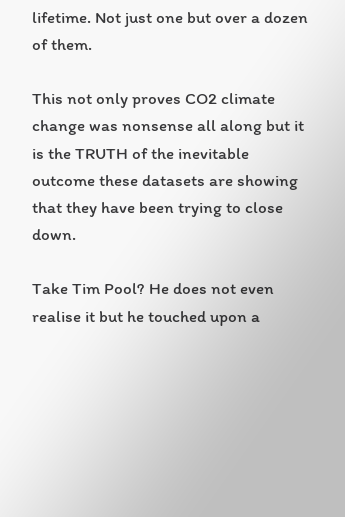lifetime. Not just one but over a dozen of them.

This not only proves CO2 climate change was nonsense all along but it is the TRUTH of the inevitable outcome these datasets are showing that they have been trying to close down.

Take Tim Pool? He does not even realise it but he touched upon a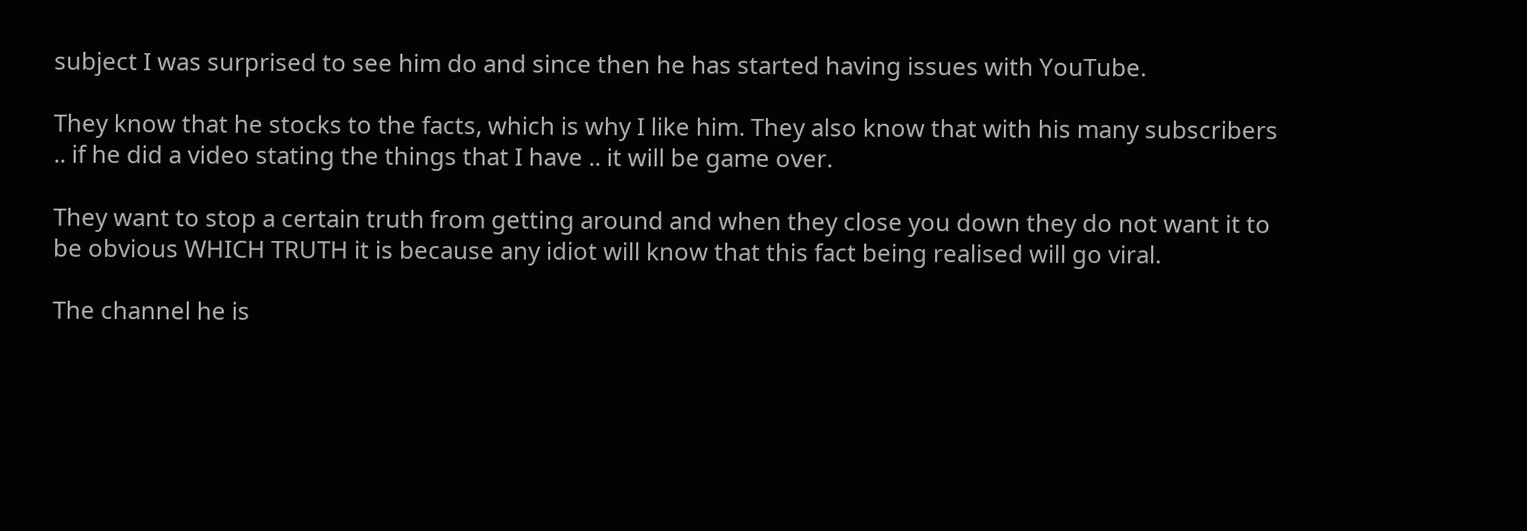subject I was surprised to see him do and since then he has started having issues with YouTube.

They know that he stocks to the facts, which is why I like him. They also know that with his many subscribers .. if he did a video stating the things that I have .. it will be game over.

They want to stop a certain truth from getting around and when they close you down they do not want it to be obvious WHICH TRUTH it is because any idiot will know that this fact being realised will go viral.

The channel he is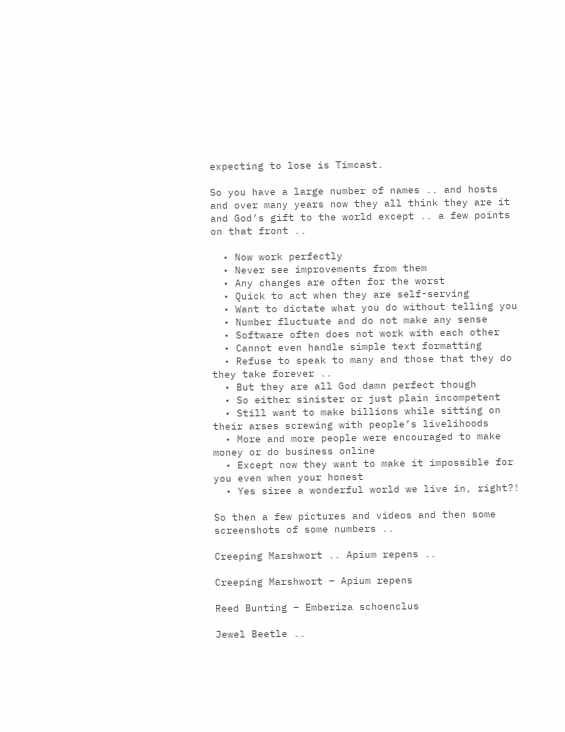expecting to lose is Timcast.

So you have a large number of names .. and hosts and over many years now they all think they are it and God’s gift to the world except .. a few points on that front ..

  • Now work perfectly
  • Never see improvements from them
  • Any changes are often for the worst
  • Quick to act when they are self-serving
  • Want to dictate what you do without telling you
  • Number fluctuate and do not make any sense
  • Software often does not work with each other
  • Cannot even handle simple text formatting
  • Refuse to speak to many and those that they do they take forever ..
  • But they are all God damn perfect though
  • So either sinister or just plain incompetent
  • Still want to make billions while sitting on their arses screwing with people’s livelihoods
  • More and more people were encouraged to make money or do business online
  • Except now they want to make it impossible for you even when your honest
  • Yes siree a wonderful world we live in, right?!

So then a few pictures and videos and then some screenshots of some numbers ..

Creeping Marshwort .. Apium repens ..

Creeping Marshwort – Apium repens

Reed Bunting – Emberiza schoenclus

Jewel Beetle ..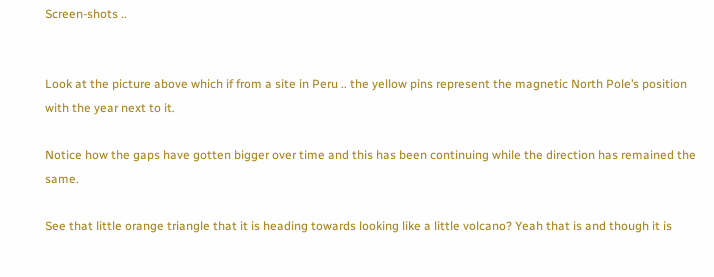Screen-shots ..


Look at the picture above which if from a site in Peru .. the yellow pins represent the magnetic North Pole’s position with the year next to it.

Notice how the gaps have gotten bigger over time and this has been continuing while the direction has remained the same.

See that little orange triangle that it is heading towards looking like a little volcano? Yeah that is and though it is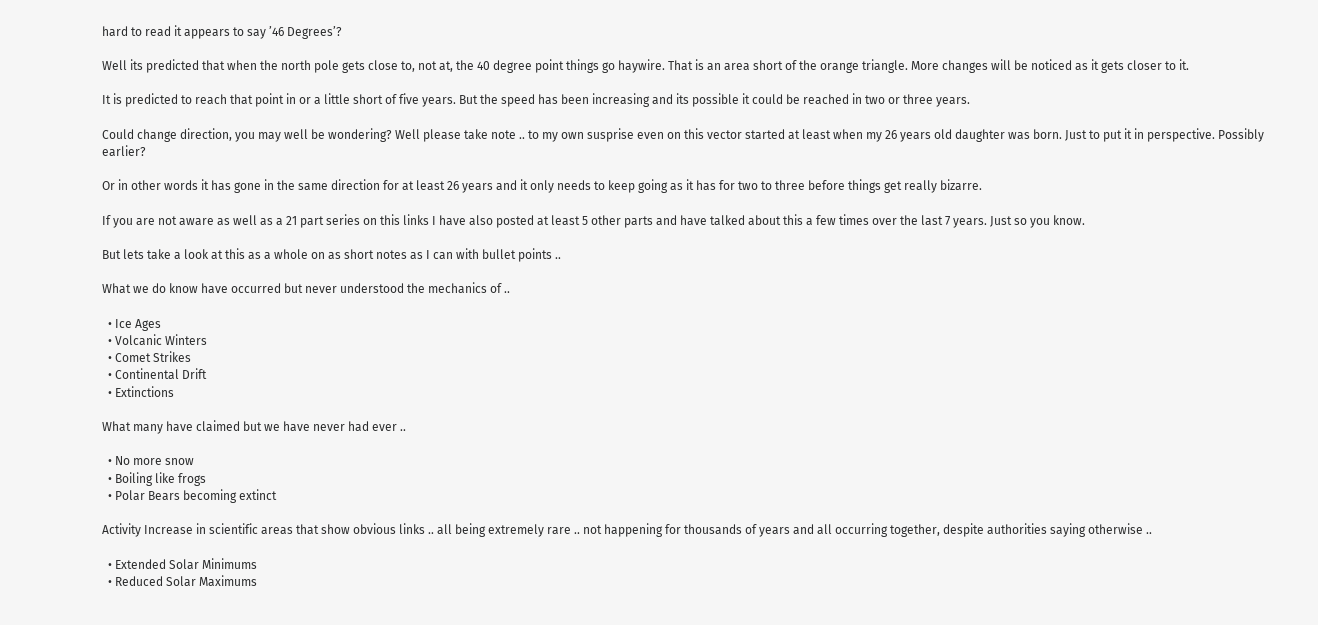hard to read it appears to say ’46 Degrees’?

Well its predicted that when the north pole gets close to, not at, the 40 degree point things go haywire. That is an area short of the orange triangle. More changes will be noticed as it gets closer to it.

It is predicted to reach that point in or a little short of five years. But the speed has been increasing and its possible it could be reached in two or three years.

Could change direction, you may well be wondering? Well please take note .. to my own susprise even on this vector started at least when my 26 years old daughter was born. Just to put it in perspective. Possibly earlier?

Or in other words it has gone in the same direction for at least 26 years and it only needs to keep going as it has for two to three before things get really bizarre.

If you are not aware as well as a 21 part series on this links I have also posted at least 5 other parts and have talked about this a few times over the last 7 years. Just so you know.

But lets take a look at this as a whole on as short notes as I can with bullet points ..

What we do know have occurred but never understood the mechanics of ..

  • Ice Ages
  • Volcanic Winters
  • Comet Strikes
  • Continental Drift
  • Extinctions

What many have claimed but we have never had ever ..

  • No more snow
  • Boiling like frogs
  • Polar Bears becoming extinct

Activity Increase in scientific areas that show obvious links .. all being extremely rare .. not happening for thousands of years and all occurring together, despite authorities saying otherwise ..

  • Extended Solar Minimums
  • Reduced Solar Maximums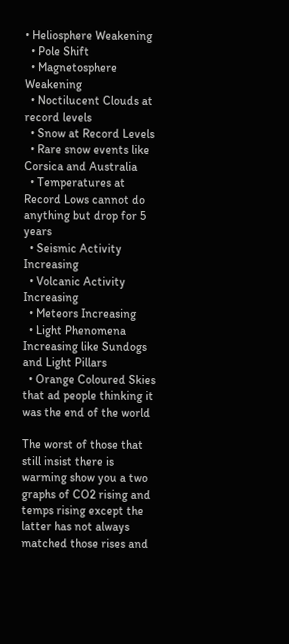• Heliosphere Weakening
  • Pole Shift
  • Magnetosphere Weakening
  • Noctilucent Clouds at record levels
  • Snow at Record Levels
  • Rare snow events like Corsica and Australia
  • Temperatures at Record Lows cannot do anything but drop for 5 years
  • Seismic Activity Increasing
  • Volcanic Activity Increasing
  • Meteors Increasing
  • Light Phenomena Increasing like Sundogs and Light Pillars
  • Orange Coloured Skies that ad people thinking it was the end of the world

The worst of those that still insist there is warming show you a two graphs of CO2 rising and temps rising except the latter has not always matched those rises and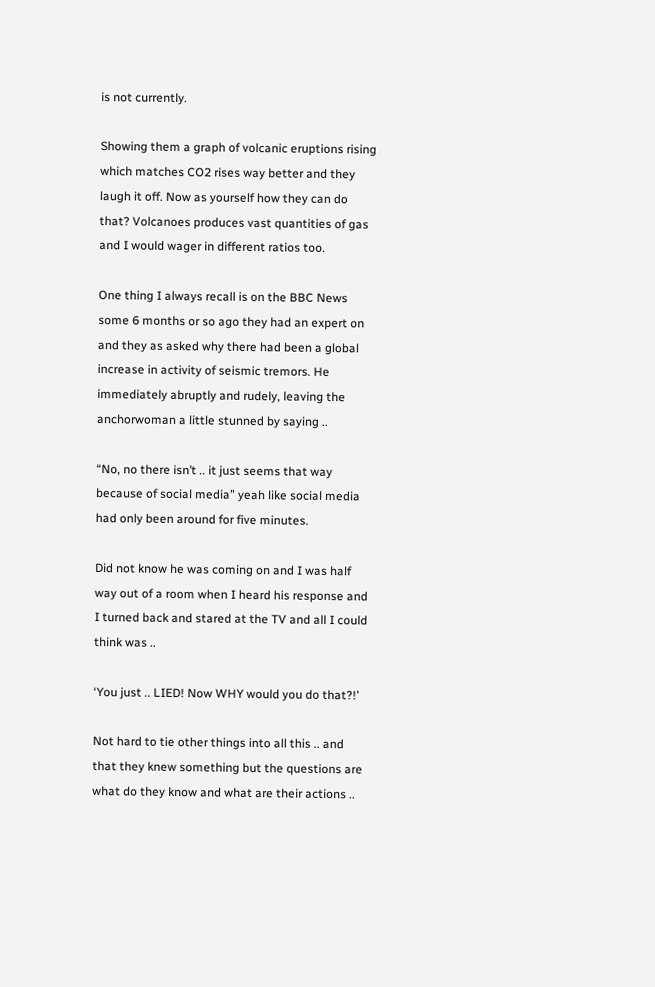is not currently.

Showing them a graph of volcanic eruptions rising which matches CO2 rises way better and they laugh it off. Now as yourself how they can do that? Volcanoes produces vast quantities of gas and I would wager in different ratios too.

One thing I always recall is on the BBC News some 6 months or so ago they had an expert on and they as asked why there had been a global increase in activity of seismic tremors. He immediately abruptly and rudely, leaving the anchorwoman a little stunned by saying ..

“No, no there isn’t .. it just seems that way because of social media” yeah like social media had only been around for five minutes.

Did not know he was coming on and I was half way out of a room when I heard his response and I turned back and stared at the TV and all I could think was ..

‘You just .. LIED! Now WHY would you do that?!’

Not hard to tie other things into all this .. and that they knew something but the questions are what do they know and what are their actions ..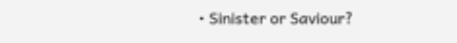• Sinister or Saviour?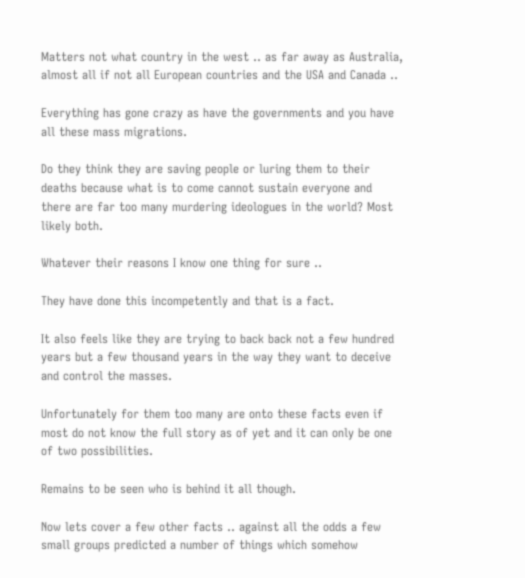Matters not what country in the west .. as far away as Australia, almost all if not all European countries and the USA and Canada ..

Everything has gone crazy as have the governments and you have all these mass migrations.

Do they think they are saving people or luring them to their deaths because what is to come cannot sustain everyone and there are far too many murdering ideologues in the world? Most likely both.

Whatever their reasons I know one thing for sure ..

They have done this incompetently and that is a fact.

It also feels like they are trying to back back not a few hundred years but a few thousand years in the way they want to deceive and control the masses.

Unfortunately for them too many are onto these facts even if most do not know the full story as of yet and it can only be one of two possibilities.

Remains to be seen who is behind it all though.

Now lets cover a few other facts .. against all the odds a few small groups predicted a number of things which somehow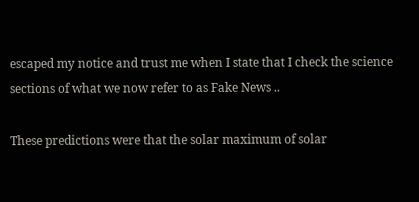escaped my notice and trust me when I state that I check the science sections of what we now refer to as Fake News ..

These predictions were that the solar maximum of solar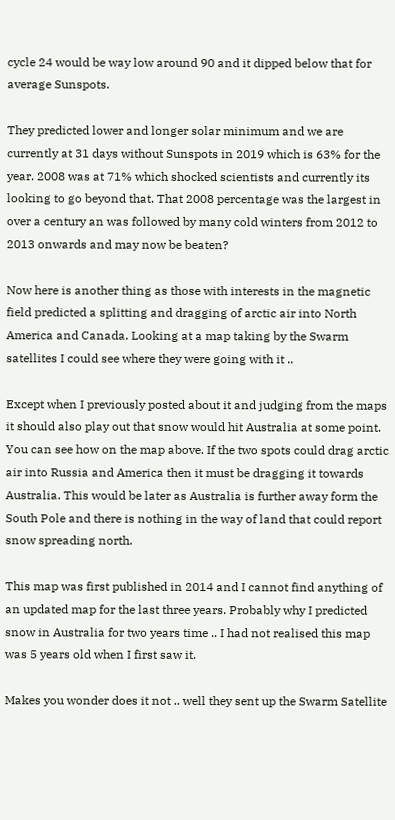cycle 24 would be way low around 90 and it dipped below that for average Sunspots.

They predicted lower and longer solar minimum and we are currently at 31 days without Sunspots in 2019 which is 63% for the year. 2008 was at 71% which shocked scientists and currently its looking to go beyond that. That 2008 percentage was the largest in over a century an was followed by many cold winters from 2012 to 2013 onwards and may now be beaten?

Now here is another thing as those with interests in the magnetic field predicted a splitting and dragging of arctic air into North America and Canada. Looking at a map taking by the Swarm satellites I could see where they were going with it ..

Except when I previously posted about it and judging from the maps it should also play out that snow would hit Australia at some point. You can see how on the map above. If the two spots could drag arctic air into Russia and America then it must be dragging it towards Australia. This would be later as Australia is further away form the South Pole and there is nothing in the way of land that could report snow spreading north.

This map was first published in 2014 and I cannot find anything of an updated map for the last three years. Probably why I predicted snow in Australia for two years time .. I had not realised this map was 5 years old when I first saw it.

Makes you wonder does it not .. well they sent up the Swarm Satellite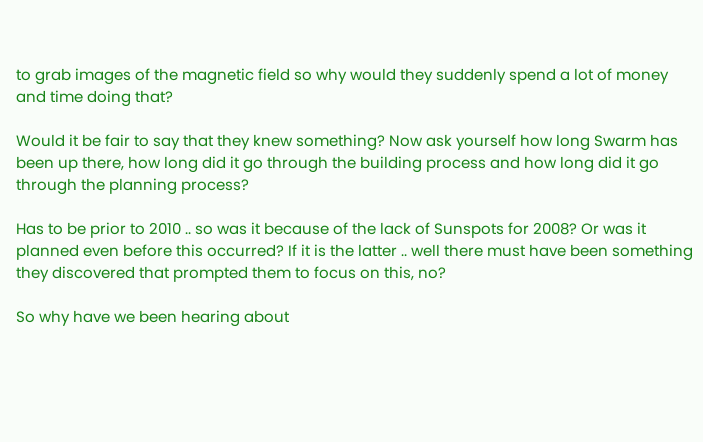to grab images of the magnetic field so why would they suddenly spend a lot of money and time doing that?

Would it be fair to say that they knew something? Now ask yourself how long Swarm has been up there, how long did it go through the building process and how long did it go through the planning process?

Has to be prior to 2010 .. so was it because of the lack of Sunspots for 2008? Or was it planned even before this occurred? If it is the latter .. well there must have been something they discovered that prompted them to focus on this, no?

So why have we been hearing about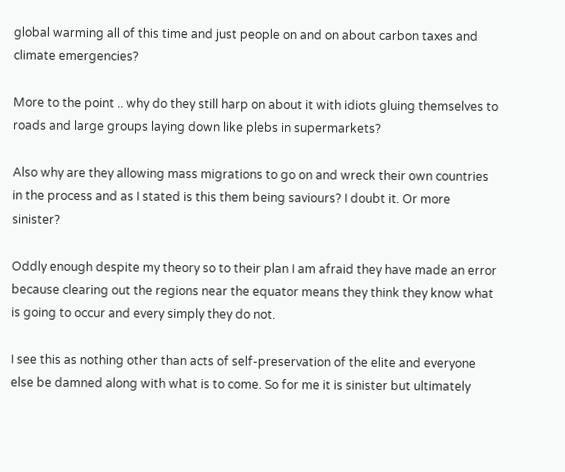global warming all of this time and just people on and on about carbon taxes and climate emergencies?

More to the point .. why do they still harp on about it with idiots gluing themselves to roads and large groups laying down like plebs in supermarkets?

Also why are they allowing mass migrations to go on and wreck their own countries in the process and as I stated is this them being saviours? I doubt it. Or more sinister?

Oddly enough despite my theory so to their plan I am afraid they have made an error because clearing out the regions near the equator means they think they know what is going to occur and every simply they do not.

I see this as nothing other than acts of self-preservation of the elite and everyone else be damned along with what is to come. So for me it is sinister but ultimately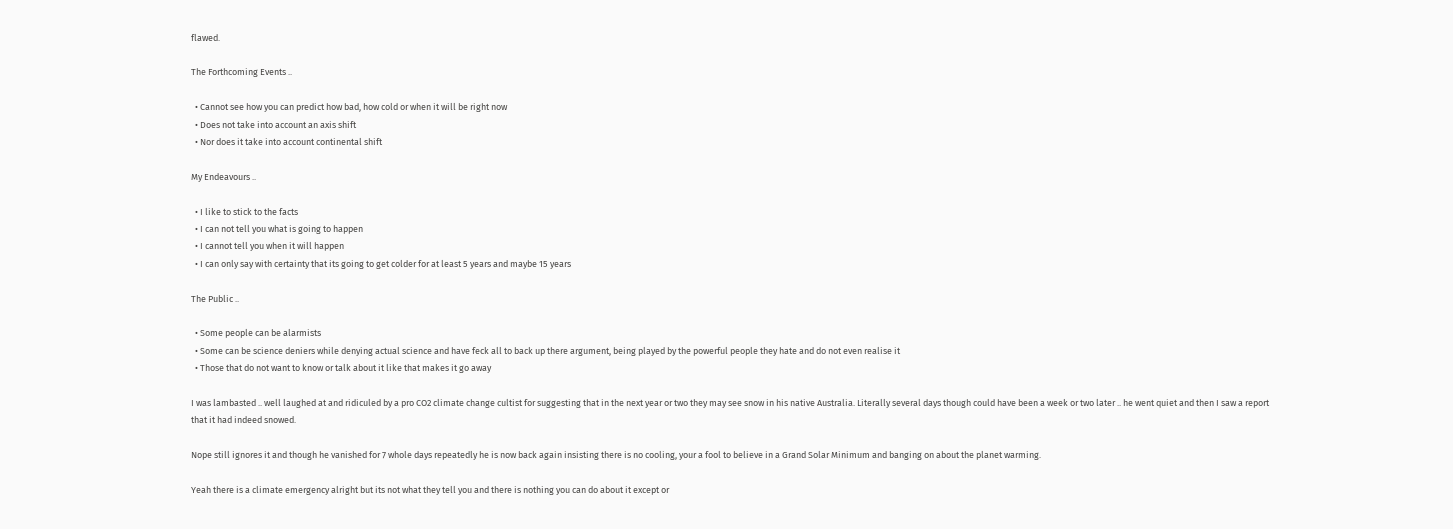flawed.

The Forthcoming Events ..

  • Cannot see how you can predict how bad, how cold or when it will be right now
  • Does not take into account an axis shift
  • Nor does it take into account continental shift

My Endeavours ..

  • I like to stick to the facts
  • I can not tell you what is going to happen
  • I cannot tell you when it will happen
  • I can only say with certainty that its going to get colder for at least 5 years and maybe 15 years

The Public ..

  • Some people can be alarmists
  • Some can be science deniers while denying actual science and have feck all to back up there argument, being played by the powerful people they hate and do not even realise it
  • Those that do not want to know or talk about it like that makes it go away

I was lambasted .. well laughed at and ridiculed by a pro CO2 climate change cultist for suggesting that in the next year or two they may see snow in his native Australia. Literally several days though could have been a week or two later .. he went quiet and then I saw a report that it had indeed snowed.

Nope still ignores it and though he vanished for 7 whole days repeatedly he is now back again insisting there is no cooling, your a fool to believe in a Grand Solar Minimum and banging on about the planet warming.

Yeah there is a climate emergency alright but its not what they tell you and there is nothing you can do about it except or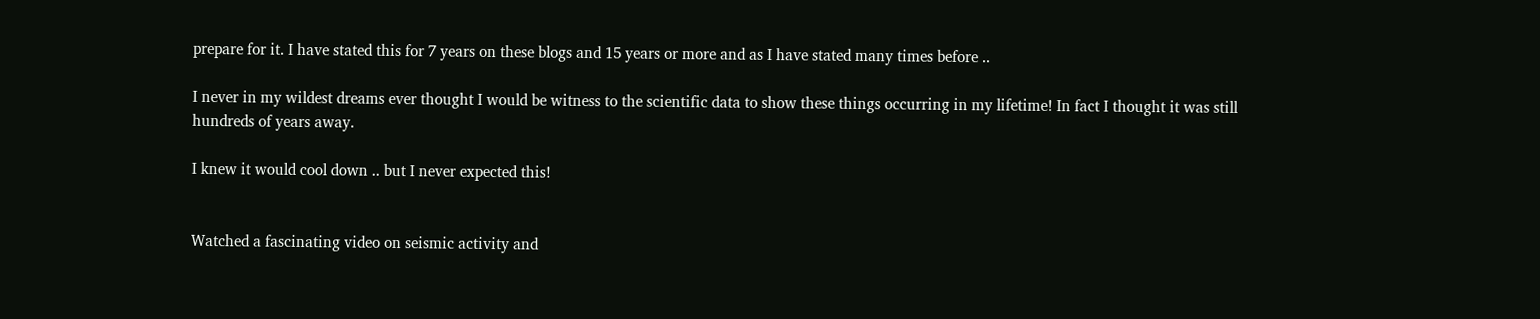prepare for it. I have stated this for 7 years on these blogs and 15 years or more and as I have stated many times before ..

I never in my wildest dreams ever thought I would be witness to the scientific data to show these things occurring in my lifetime! In fact I thought it was still hundreds of years away.

I knew it would cool down .. but I never expected this!


Watched a fascinating video on seismic activity and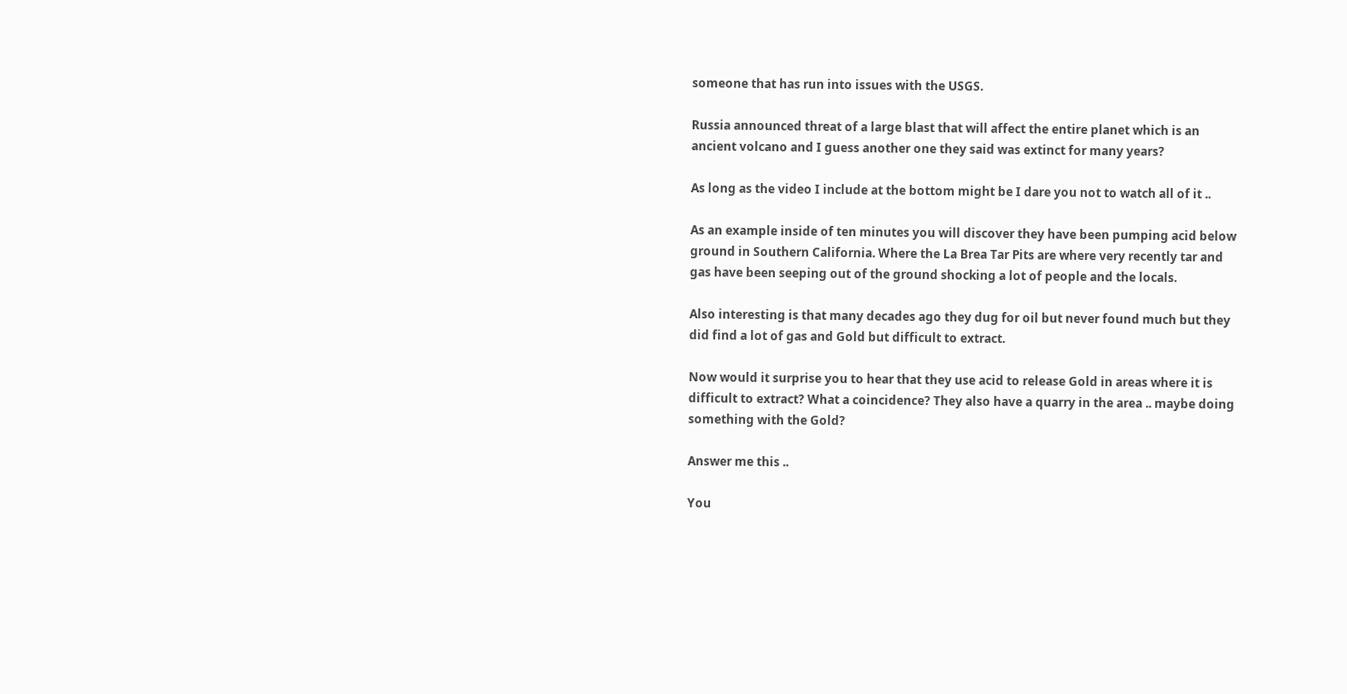someone that has run into issues with the USGS.

Russia announced threat of a large blast that will affect the entire planet which is an ancient volcano and I guess another one they said was extinct for many years?

As long as the video I include at the bottom might be I dare you not to watch all of it ..

As an example inside of ten minutes you will discover they have been pumping acid below ground in Southern California. Where the La Brea Tar Pits are where very recently tar and gas have been seeping out of the ground shocking a lot of people and the locals.

Also interesting is that many decades ago they dug for oil but never found much but they did find a lot of gas and Gold but difficult to extract.

Now would it surprise you to hear that they use acid to release Gold in areas where it is difficult to extract? What a coincidence? They also have a quarry in the area .. maybe doing something with the Gold?

Answer me this ..

You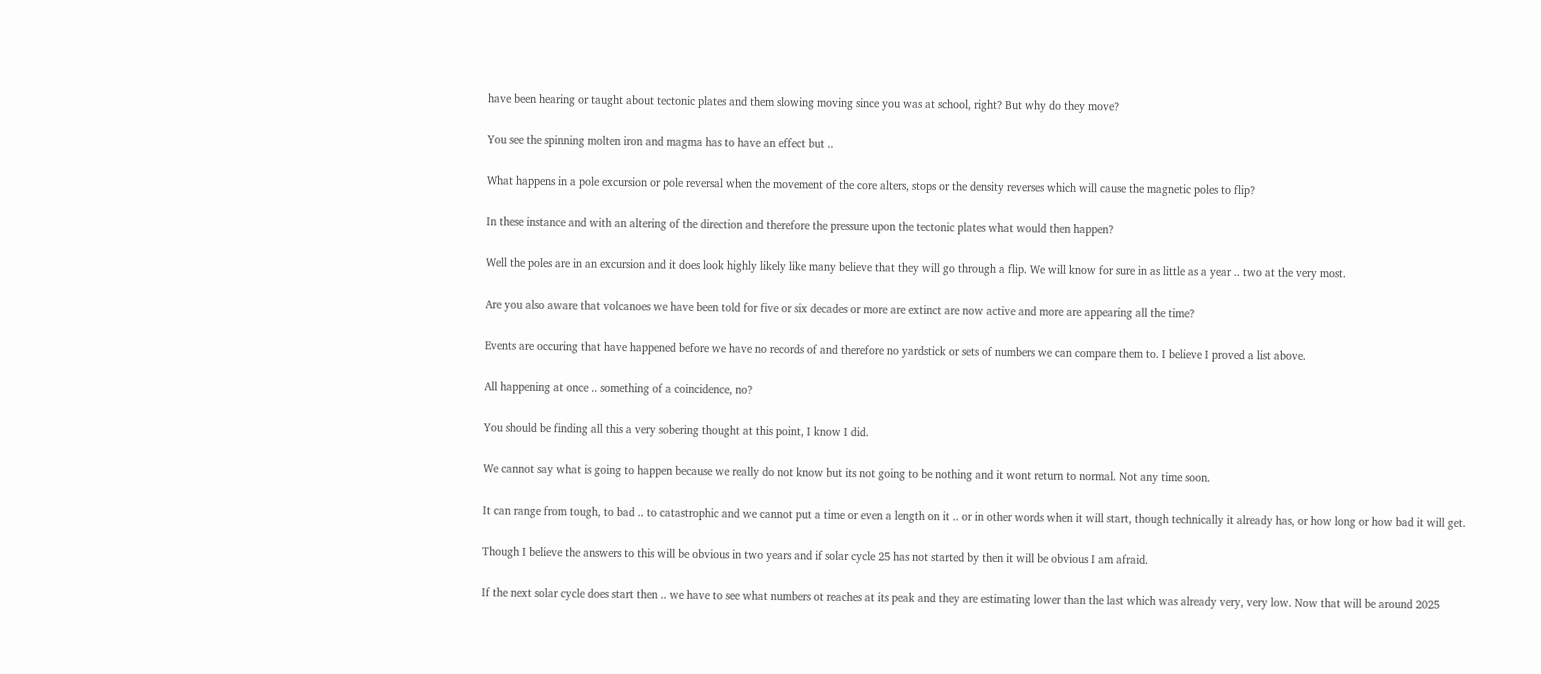have been hearing or taught about tectonic plates and them slowing moving since you was at school, right? But why do they move?

You see the spinning molten iron and magma has to have an effect but ..

What happens in a pole excursion or pole reversal when the movement of the core alters, stops or the density reverses which will cause the magnetic poles to flip?

In these instance and with an altering of the direction and therefore the pressure upon the tectonic plates what would then happen?

Well the poles are in an excursion and it does look highly likely like many believe that they will go through a flip. We will know for sure in as little as a year .. two at the very most.

Are you also aware that volcanoes we have been told for five or six decades or more are extinct are now active and more are appearing all the time?

Events are occuring that have happened before we have no records of and therefore no yardstick or sets of numbers we can compare them to. I believe I proved a list above.

All happening at once .. something of a coincidence, no?

You should be finding all this a very sobering thought at this point, I know I did.

We cannot say what is going to happen because we really do not know but its not going to be nothing and it wont return to normal. Not any time soon.

It can range from tough, to bad .. to catastrophic and we cannot put a time or even a length on it .. or in other words when it will start, though technically it already has, or how long or how bad it will get.

Though I believe the answers to this will be obvious in two years and if solar cycle 25 has not started by then it will be obvious I am afraid.

If the next solar cycle does start then .. we have to see what numbers ot reaches at its peak and they are estimating lower than the last which was already very, very low. Now that will be around 2025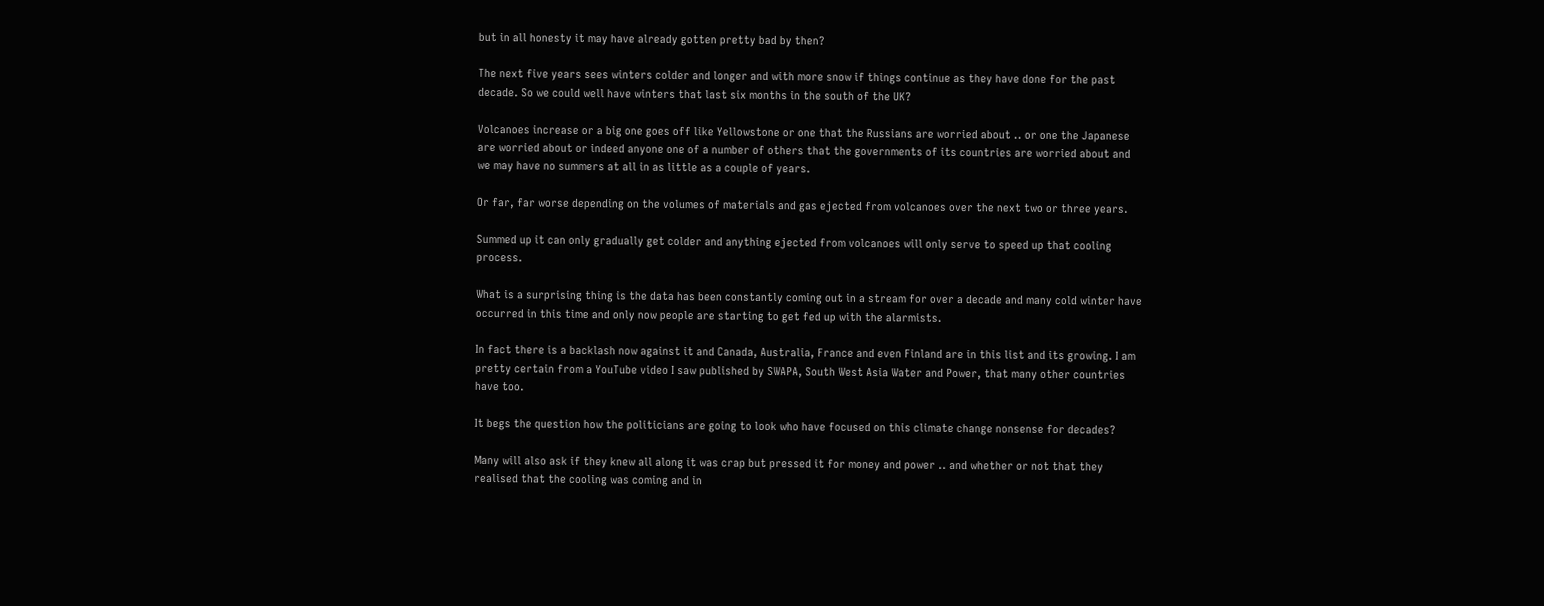but in all honesty it may have already gotten pretty bad by then?

The next five years sees winters colder and longer and with more snow if things continue as they have done for the past decade. So we could well have winters that last six months in the south of the UK?

Volcanoes increase or a big one goes off like Yellowstone or one that the Russians are worried about .. or one the Japanese are worried about or indeed anyone one of a number of others that the governments of its countries are worried about and we may have no summers at all in as little as a couple of years.

Or far, far worse depending on the volumes of materials and gas ejected from volcanoes over the next two or three years.

Summed up it can only gradually get colder and anything ejected from volcanoes will only serve to speed up that cooling process.

What is a surprising thing is the data has been constantly coming out in a stream for over a decade and many cold winter have occurred in this time and only now people are starting to get fed up with the alarmists.

In fact there is a backlash now against it and Canada, Australia, France and even Finland are in this list and its growing. I am pretty certain from a YouTube video I saw published by SWAPA, South West Asia Water and Power, that many other countries have too.

It begs the question how the politicians are going to look who have focused on this climate change nonsense for decades?

Many will also ask if they knew all along it was crap but pressed it for money and power .. and whether or not that they realised that the cooling was coming and in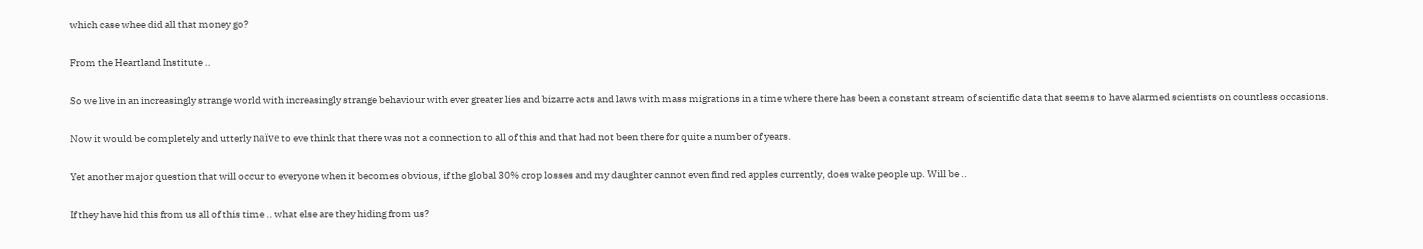which case whee did all that money go?

From the Heartland Institute ..

So we live in an increasingly strange world with increasingly strange behaviour with ever greater lies and bizarre acts and laws with mass migrations in a time where there has been a constant stream of scientific data that seems to have alarmed scientists on countless occasions.

Now it would be completely and utterly naïve to eve think that there was not a connection to all of this and that had not been there for quite a number of years.

Yet another major question that will occur to everyone when it becomes obvious, if the global 30% crop losses and my daughter cannot even find red apples currently, does wake people up. Will be ..

If they have hid this from us all of this time .. what else are they hiding from us?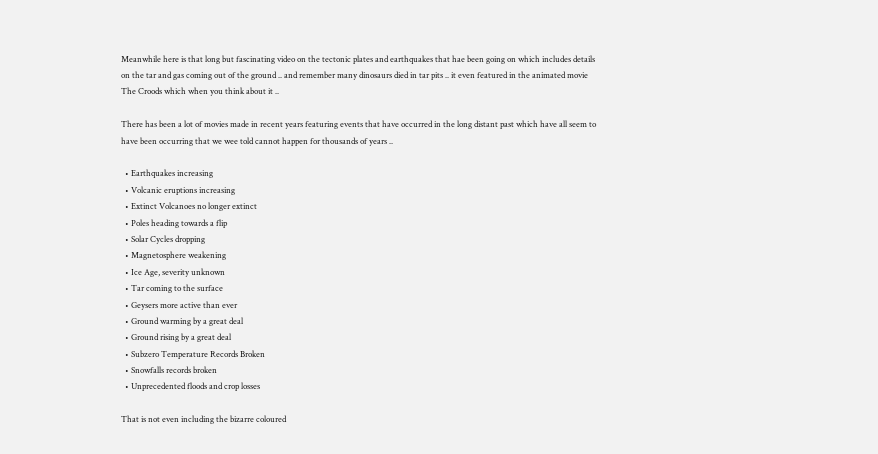Meanwhile here is that long but fascinating video on the tectonic plates and earthquakes that hae been going on which includes details on the tar and gas coming out of the ground .. and remember many dinosaurs died in tar pits .. it even featured in the animated movie The Croods which when you think about it ..

There has been a lot of movies made in recent years featuring events that have occurred in the long distant past which have all seem to have been occurring that we wee told cannot happen for thousands of years ..

  • Earthquakes increasing
  • Volcanic eruptions increasing
  • Extinct Volcanoes no longer extinct
  • Poles heading towards a flip
  • Solar Cycles dropping
  • Magnetosphere weakening
  • Ice Age, severity unknown
  • Tar coming to the surface
  • Geysers more active than ever
  • Ground warming by a great deal
  • Ground rising by a great deal
  • Subzero Temperature Records Broken
  • Snowfalls records broken
  • Unprecedented floods and crop losses

That is not even including the bizarre coloured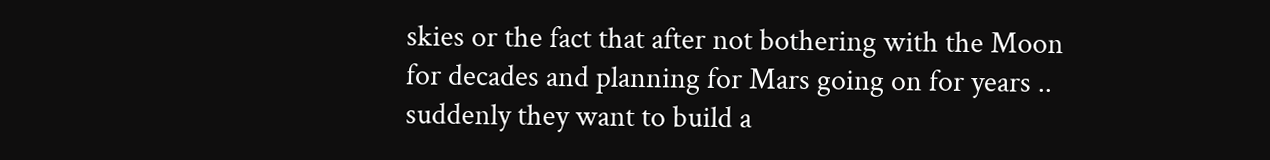skies or the fact that after not bothering with the Moon for decades and planning for Mars going on for years .. suddenly they want to build a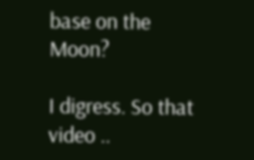base on the Moon?

I digress. So that video ..